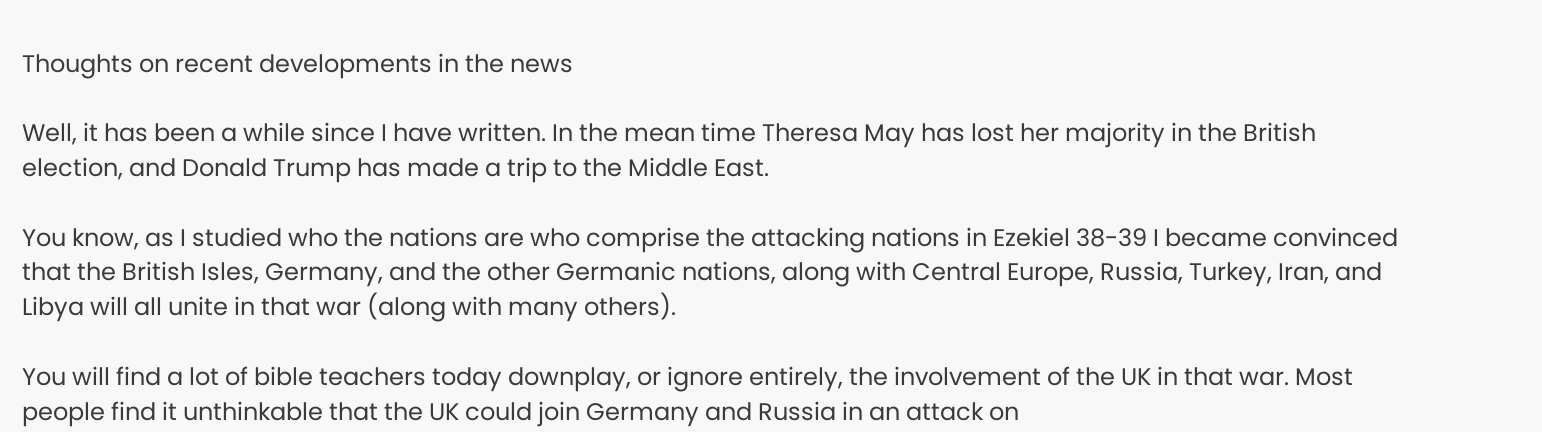Thoughts on recent developments in the news

Well, it has been a while since I have written. In the mean time Theresa May has lost her majority in the British election, and Donald Trump has made a trip to the Middle East.

You know, as I studied who the nations are who comprise the attacking nations in Ezekiel 38-39 I became convinced that the British Isles, Germany, and the other Germanic nations, along with Central Europe, Russia, Turkey, Iran, and Libya will all unite in that war (along with many others).

You will find a lot of bible teachers today downplay, or ignore entirely, the involvement of the UK in that war. Most people find it unthinkable that the UK could join Germany and Russia in an attack on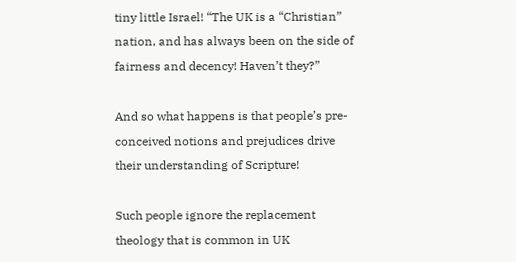tiny little Israel! “The UK is a “Christian” nation, and has always been on the side of fairness and decency! Haven’t they?”

And so what happens is that people’s pre-conceived notions and prejudices drive their understanding of Scripture!

Such people ignore the replacement theology that is common in UK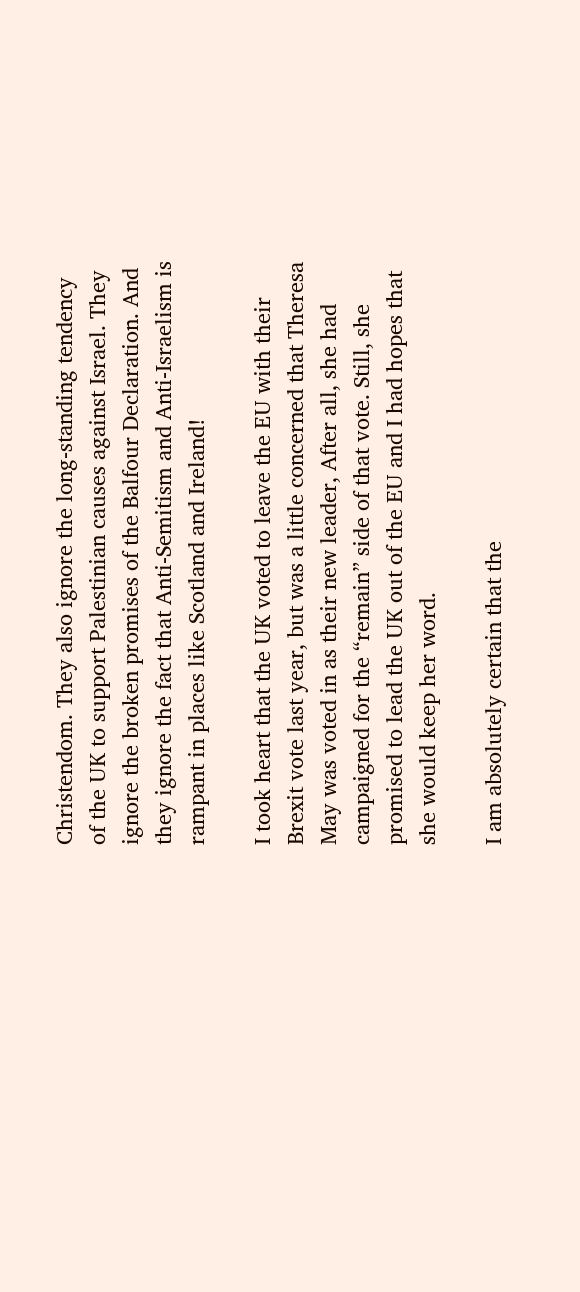Christendom. They also ignore the long-standing tendency of the UK to support Palestinian causes against Israel. They ignore the broken promises of the Balfour Declaration. And they ignore the fact that Anti-Semitism and Anti-Israelism is rampant in places like Scotland and Ireland!

I took heart that the UK voted to leave the EU with their Brexit vote last year, but was a little concerned that Theresa May was voted in as their new leader, After all, she had campaigned for the “remain” side of that vote. Still, she promised to lead the UK out of the EU and I had hopes that she would keep her word.

I am absolutely certain that the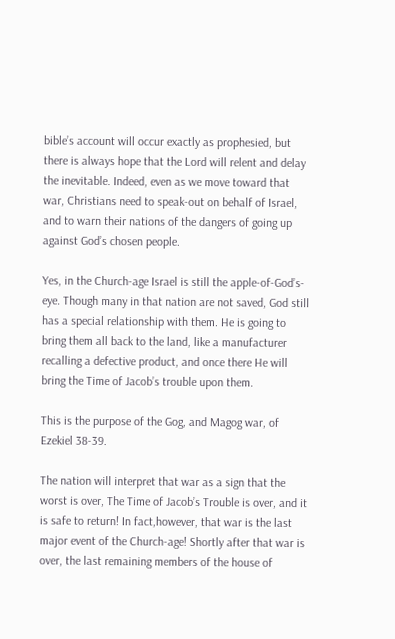bible’s account will occur exactly as prophesied, but there is always hope that the Lord will relent and delay the inevitable. Indeed, even as we move toward that war, Christians need to speak-out on behalf of Israel, and to warn their nations of the dangers of going up against God’s chosen people.

Yes, in the Church-age Israel is still the apple-of-God’s-eye. Though many in that nation are not saved, God still has a special relationship with them. He is going to bring them all back to the land, like a manufacturer recalling a defective product, and once there He will bring the Time of Jacob’s trouble upon them.

This is the purpose of the Gog, and Magog war, of Ezekiel 38-39.

The nation will interpret that war as a sign that the worst is over, The Time of Jacob’s Trouble is over, and it is safe to return! In fact,however, that war is the last major event of the Church-age! Shortly after that war is over, the last remaining members of the house of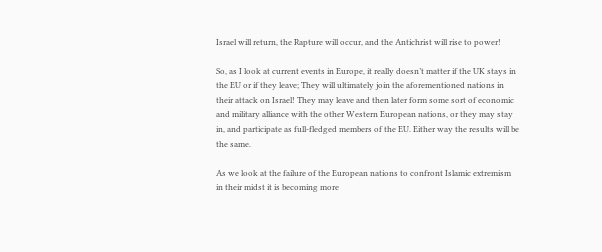Israel will return, the Rapture will occur, and the Antichrist will rise to power!

So, as I look at current events in Europe, it really doesn’t matter if the UK stays in the EU or if they leave; They will ultimately join the aforementioned nations in their attack on Israel! They may leave and then later form some sort of economic and military alliance with the other Western European nations, or they may stay in, and participate as full-fledged members of the EU. Either way the results will be the same.

As we look at the failure of the European nations to confront Islamic extremism in their midst it is becoming more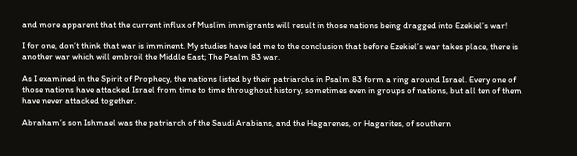and more apparent that the current influx of Muslim immigrants will result in those nations being dragged into Ezekiel’s war!

I for one, don’t think that war is imminent. My studies have led me to the conclusion that before Ezekiel’s war takes place, there is another war which will embroil the Middle East; The Psalm 83 war.

As I examined in the Spirit of Prophecy, the nations listed by their patriarchs in Psalm 83 form a ring around Israel. Every one of those nations have attacked Israel from time to time throughout history, sometimes even in groups of nations, but all ten of them have never attacked together.

Abraham’s son Ishmael was the patriarch of the Saudi Arabians, and the Hagarenes, or Hagarites, of southern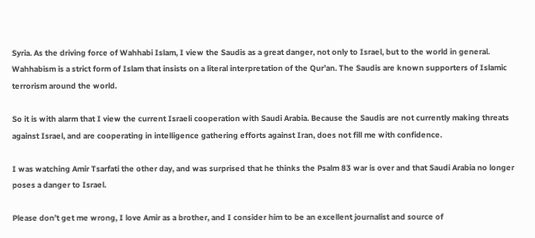Syria. As the driving force of Wahhabi Islam, I view the Saudis as a great danger, not only to Israel, but to the world in general. Wahhabism is a strict form of Islam that insists on a literal interpretation of the Qur’an. The Saudis are known supporters of Islamic terrorism around the world.

So it is with alarm that I view the current Israeli cooperation with Saudi Arabia. Because the Saudis are not currently making threats against Israel, and are cooperating in intelligence gathering efforts against Iran, does not fill me with confidence.

I was watching Amir Tsarfati the other day, and was surprised that he thinks the Psalm 83 war is over and that Saudi Arabia no longer poses a danger to Israel.

Please don’t get me wrong, I love Amir as a brother, and I consider him to be an excellent journalist and source of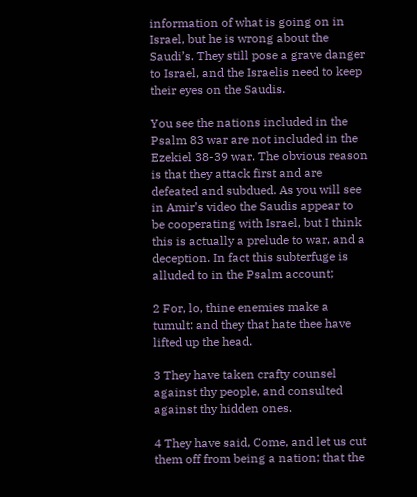information of what is going on in Israel, but he is wrong about the Saudi’s. They still pose a grave danger to Israel, and the Israelis need to keep their eyes on the Saudis.

You see the nations included in the Psalm 83 war are not included in the Ezekiel 38-39 war. The obvious reason is that they attack first and are defeated and subdued. As you will see in Amir’s video the Saudis appear to be cooperating with Israel, but I think this is actually a prelude to war, and a deception. In fact this subterfuge is alluded to in the Psalm account;

2 For, lo, thine enemies make a tumult: and they that hate thee have lifted up the head.

3 They have taken crafty counsel against thy people, and consulted against thy hidden ones.

4 They have said, Come, and let us cut them off from being a nation; that the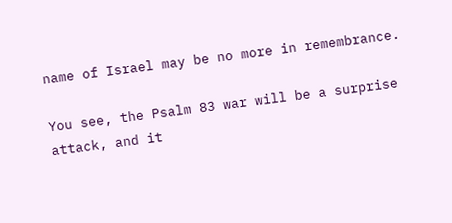name of Israel may be no more in remembrance.

You see, the Psalm 83 war will be a surprise attack, and it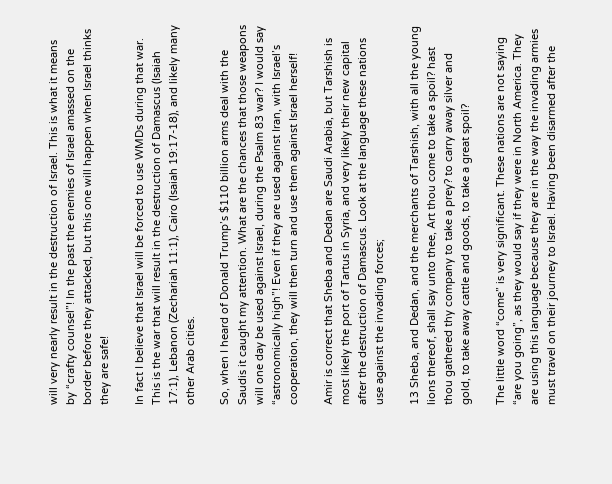will very nearly result in the destruction of Israel. This is what it means by “crafty counsel”! In the past the enemies of Israel amassed on the border before they attacked, but this one will happen when Israel thinks they are safe!

In fact I believe that Israel will be forced to use WMDs during that war. This is the war that will result in the destruction of Damascus (Isaiah 17:1), Lebanon (Zechariah 11:1), Cairo (Isaiah 19:17-18), and likely many other Arab cities.

So, when I heard of Donald Trump’s $110 billion arms deal with the Saudis it caught my attention. What are the chances that those weapons will one day be used against Israel, during the Psalm 83 war? I would say “astronomically high”! Even if they are used against Iran, with Israel’s cooperation, they will then turn and use them against Israel herself!

Amir is correct that Sheba and Dedan are Saudi Arabia, but Tarshish is most likely the port of Tartus in Syria, and very likely their new capital after the destruction of Damascus. Look at the language these nations use against the invading forces;

13 Sheba, and Dedan, and the merchants of Tarshish, with all the young lions thereof, shall say unto thee, Art thou come to take a spoil? hast thou gathered thy company to take a prey? to carry away silver and gold, to take away cattle and goods, to take a great spoil?

The little word “come” is very significant. These nations are not saying “are you going”, as they would say if they were in North America. They are using this language because they are in the way the invading armies must travel on their journey to Israel. Having been disarmed after the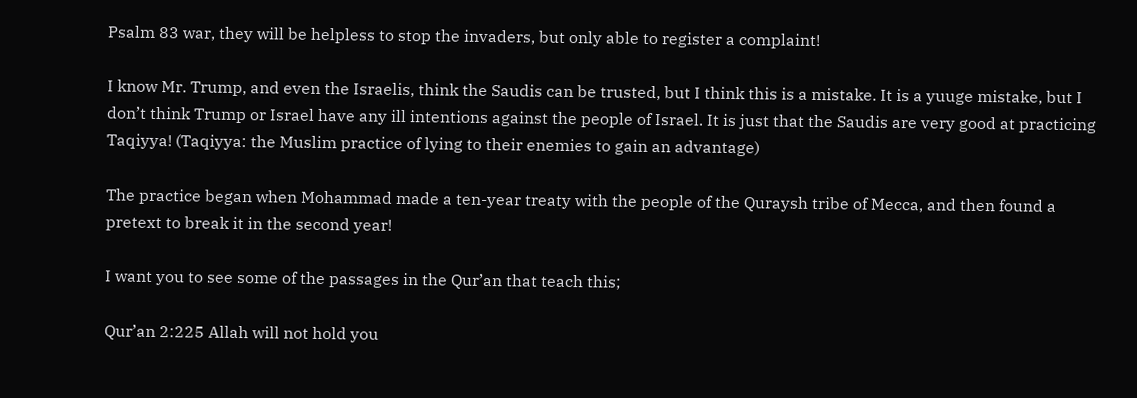Psalm 83 war, they will be helpless to stop the invaders, but only able to register a complaint!

I know Mr. Trump, and even the Israelis, think the Saudis can be trusted, but I think this is a mistake. It is a yuuge mistake, but I don’t think Trump or Israel have any ill intentions against the people of Israel. It is just that the Saudis are very good at practicing Taqiyya! (Taqiyya: the Muslim practice of lying to their enemies to gain an advantage)

The practice began when Mohammad made a ten-year treaty with the people of the Quraysh tribe of Mecca, and then found a pretext to break it in the second year!

I want you to see some of the passages in the Qur’an that teach this;

Qur’an 2:225 Allah will not hold you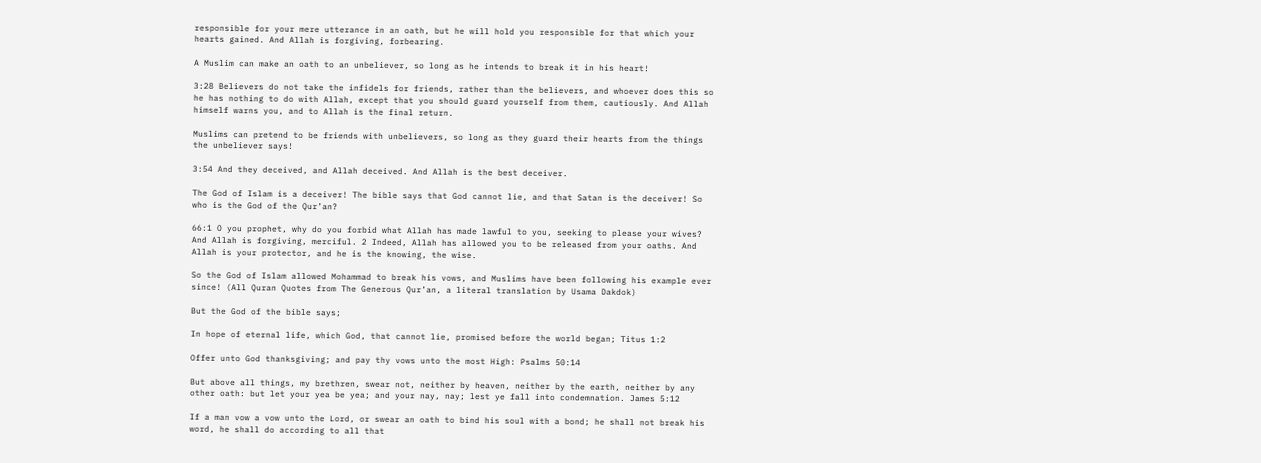responsible for your mere utterance in an oath, but he will hold you responsible for that which your hearts gained. And Allah is forgiving, forbearing.

A Muslim can make an oath to an unbeliever, so long as he intends to break it in his heart!

3:28 Believers do not take the infidels for friends, rather than the believers, and whoever does this so he has nothing to do with Allah, except that you should guard yourself from them, cautiously. And Allah himself warns you, and to Allah is the final return.

Muslims can pretend to be friends with unbelievers, so long as they guard their hearts from the things the unbeliever says!

3:54 And they deceived, and Allah deceived. And Allah is the best deceiver.

The God of Islam is a deceiver! The bible says that God cannot lie, and that Satan is the deceiver! So who is the God of the Qur’an?

66:1 O you prophet, why do you forbid what Allah has made lawful to you, seeking to please your wives? And Allah is forgiving, merciful. 2 Indeed, Allah has allowed you to be released from your oaths. And Allah is your protector, and he is the knowing, the wise.

So the God of Islam allowed Mohammad to break his vows, and Muslims have been following his example ever since! (All Quran Quotes from The Generous Qur’an, a literal translation by Usama Dakdok)

But the God of the bible says;

In hope of eternal life, which God, that cannot lie, promised before the world began; Titus 1:2

Offer unto God thanksgiving; and pay thy vows unto the most High: Psalms 50:14

But above all things, my brethren, swear not, neither by heaven, neither by the earth, neither by any other oath: but let your yea be yea; and your nay, nay; lest ye fall into condemnation. James 5:12

If a man vow a vow unto the Lord, or swear an oath to bind his soul with a bond; he shall not break his word, he shall do according to all that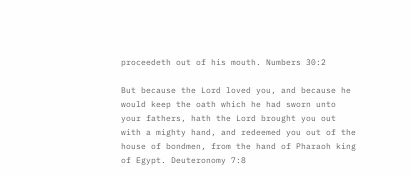proceedeth out of his mouth. Numbers 30:2

But because the Lord loved you, and because he would keep the oath which he had sworn unto your fathers, hath the Lord brought you out with a mighty hand, and redeemed you out of the house of bondmen, from the hand of Pharaoh king of Egypt. Deuteronomy 7:8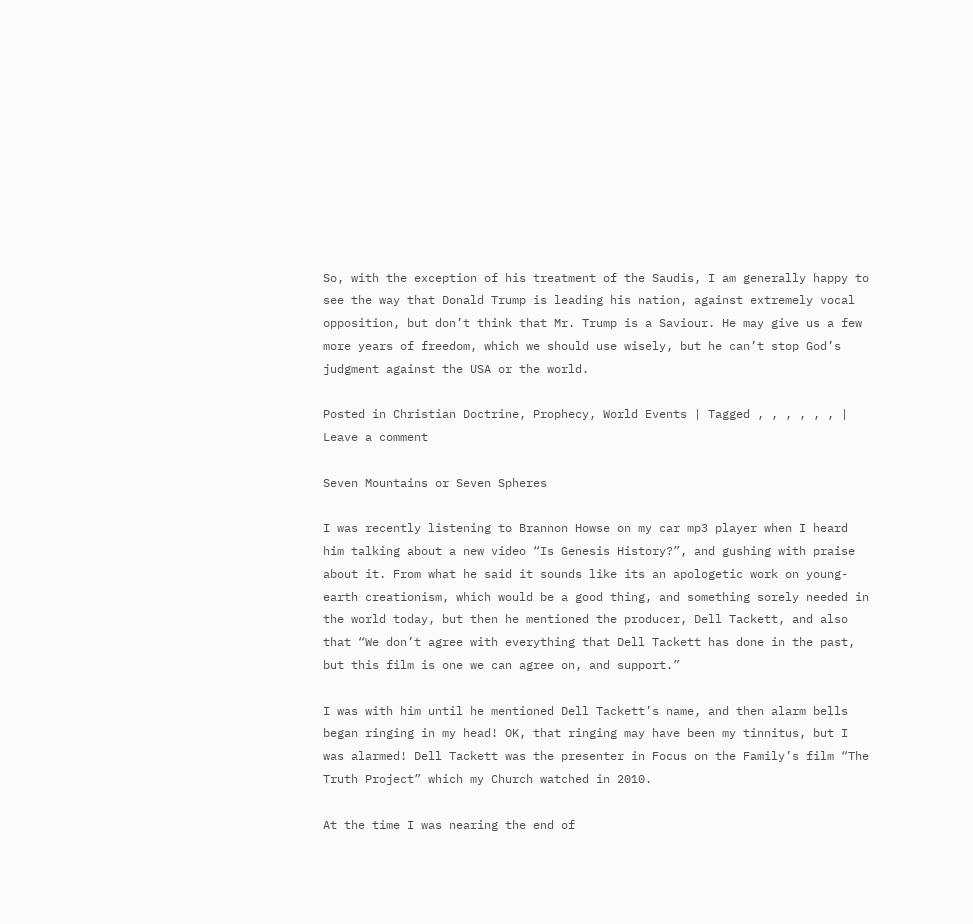So, with the exception of his treatment of the Saudis, I am generally happy to see the way that Donald Trump is leading his nation, against extremely vocal opposition, but don’t think that Mr. Trump is a Saviour. He may give us a few more years of freedom, which we should use wisely, but he can’t stop God’s judgment against the USA or the world.

Posted in Christian Doctrine, Prophecy, World Events | Tagged , , , , , , | Leave a comment

Seven Mountains or Seven Spheres

I was recently listening to Brannon Howse on my car mp3 player when I heard him talking about a new video “Is Genesis History?”, and gushing with praise about it. From what he said it sounds like its an apologetic work on young-earth creationism, which would be a good thing, and something sorely needed in the world today, but then he mentioned the producer, Dell Tackett, and also that “We don’t agree with everything that Dell Tackett has done in the past, but this film is one we can agree on, and support.”

I was with him until he mentioned Dell Tackett’s name, and then alarm bells began ringing in my head! OK, that ringing may have been my tinnitus, but I was alarmed! Dell Tackett was the presenter in Focus on the Family’s film “The Truth Project” which my Church watched in 2010.

At the time I was nearing the end of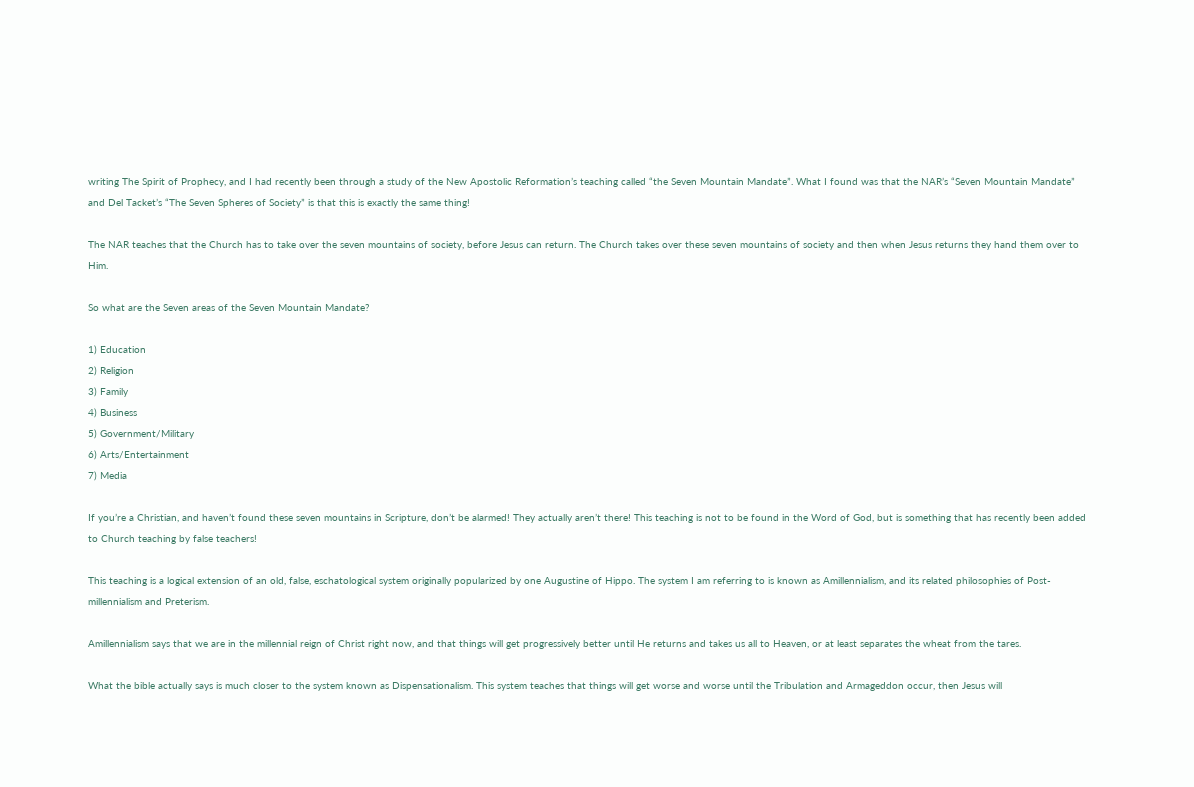writing The Spirit of Prophecy, and I had recently been through a study of the New Apostolic Reformation’s teaching called “the Seven Mountain Mandate”. What I found was that the NAR’s “Seven Mountain Mandate” and Del Tacket’s “The Seven Spheres of Society” is that this is exactly the same thing!

The NAR teaches that the Church has to take over the seven mountains of society, before Jesus can return. The Church takes over these seven mountains of society and then when Jesus returns they hand them over to Him.

So what are the Seven areas of the Seven Mountain Mandate?

1) Education
2) Religion
3) Family
4) Business
5) Government/Military
6) Arts/Entertainment
7) Media

If you’re a Christian, and haven’t found these seven mountains in Scripture, don’t be alarmed! They actually aren’t there! This teaching is not to be found in the Word of God, but is something that has recently been added to Church teaching by false teachers!

This teaching is a logical extension of an old, false, eschatological system originally popularized by one Augustine of Hippo. The system I am referring to is known as Amillennialism, and its related philosophies of Post-millennialism and Preterism.

Amillennialism says that we are in the millennial reign of Christ right now, and that things will get progressively better until He returns and takes us all to Heaven, or at least separates the wheat from the tares.

What the bible actually says is much closer to the system known as Dispensationalism. This system teaches that things will get worse and worse until the Tribulation and Armageddon occur, then Jesus will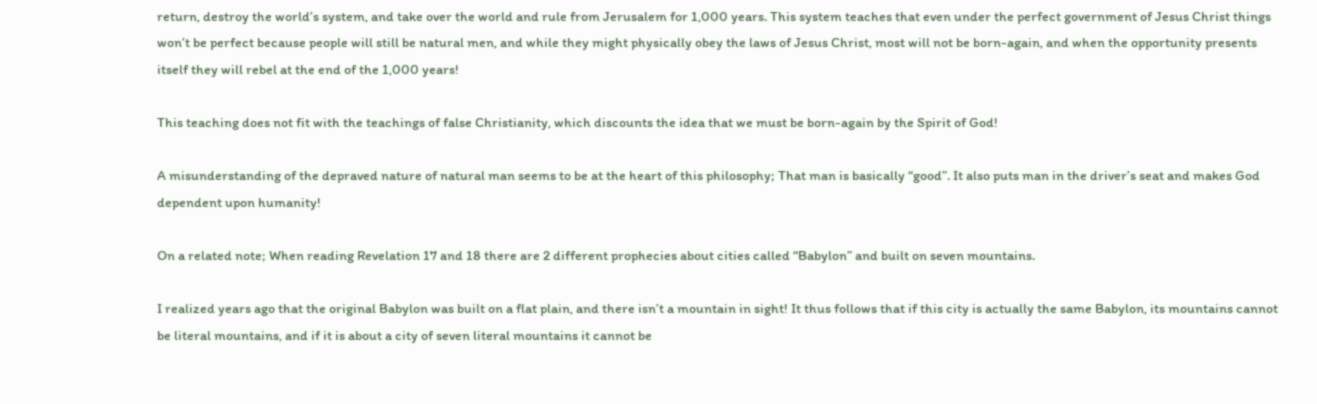return, destroy the world’s system, and take over the world and rule from Jerusalem for 1,000 years. This system teaches that even under the perfect government of Jesus Christ things won’t be perfect because people will still be natural men, and while they might physically obey the laws of Jesus Christ, most will not be born-again, and when the opportunity presents itself they will rebel at the end of the 1,000 years!

This teaching does not fit with the teachings of false Christianity, which discounts the idea that we must be born-again by the Spirit of God!

A misunderstanding of the depraved nature of natural man seems to be at the heart of this philosophy; That man is basically “good”. It also puts man in the driver’s seat and makes God dependent upon humanity!

On a related note; When reading Revelation 17 and 18 there are 2 different prophecies about cities called “Babylon” and built on seven mountains.

I realized years ago that the original Babylon was built on a flat plain, and there isn’t a mountain in sight! It thus follows that if this city is actually the same Babylon, its mountains cannot be literal mountains, and if it is about a city of seven literal mountains it cannot be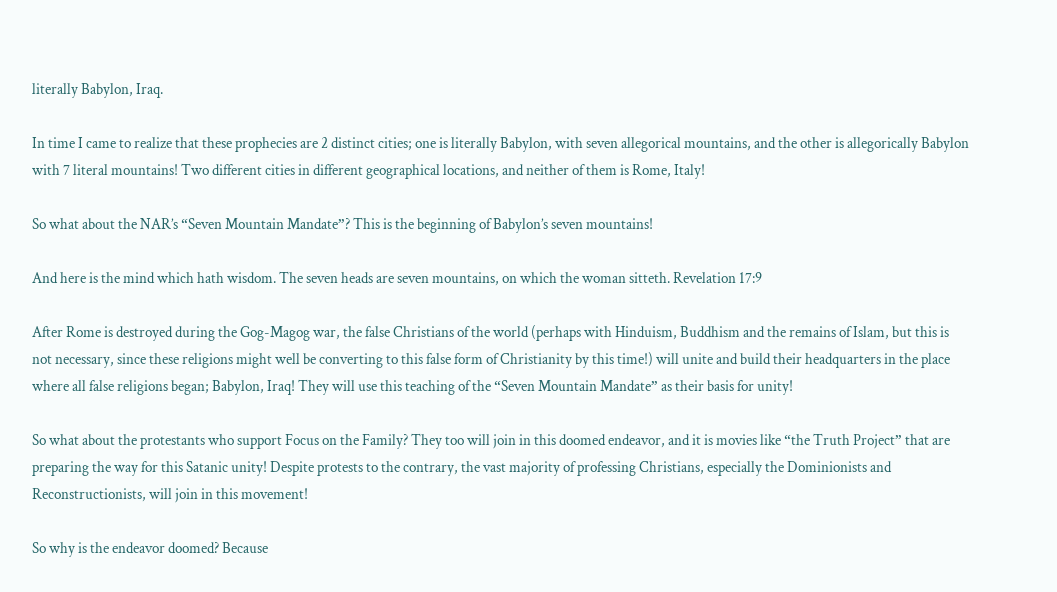literally Babylon, Iraq.

In time I came to realize that these prophecies are 2 distinct cities; one is literally Babylon, with seven allegorical mountains, and the other is allegorically Babylon with 7 literal mountains! Two different cities in different geographical locations, and neither of them is Rome, Italy!

So what about the NAR’s “Seven Mountain Mandate”? This is the beginning of Babylon’s seven mountains!

And here is the mind which hath wisdom. The seven heads are seven mountains, on which the woman sitteth. Revelation 17:9

After Rome is destroyed during the Gog-Magog war, the false Christians of the world (perhaps with Hinduism, Buddhism and the remains of Islam, but this is not necessary, since these religions might well be converting to this false form of Christianity by this time!) will unite and build their headquarters in the place where all false religions began; Babylon, Iraq! They will use this teaching of the “Seven Mountain Mandate” as their basis for unity!

So what about the protestants who support Focus on the Family? They too will join in this doomed endeavor, and it is movies like “the Truth Project” that are preparing the way for this Satanic unity! Despite protests to the contrary, the vast majority of professing Christians, especially the Dominionists and Reconstructionists, will join in this movement!

So why is the endeavor doomed? Because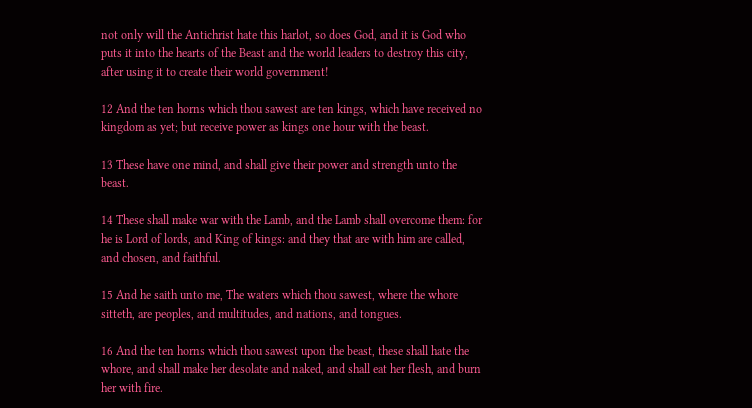not only will the Antichrist hate this harlot, so does God, and it is God who puts it into the hearts of the Beast and the world leaders to destroy this city, after using it to create their world government!

12 And the ten horns which thou sawest are ten kings, which have received no kingdom as yet; but receive power as kings one hour with the beast.

13 These have one mind, and shall give their power and strength unto the beast.

14 These shall make war with the Lamb, and the Lamb shall overcome them: for he is Lord of lords, and King of kings: and they that are with him are called, and chosen, and faithful.

15 And he saith unto me, The waters which thou sawest, where the whore sitteth, are peoples, and multitudes, and nations, and tongues.

16 And the ten horns which thou sawest upon the beast, these shall hate the whore, and shall make her desolate and naked, and shall eat her flesh, and burn her with fire.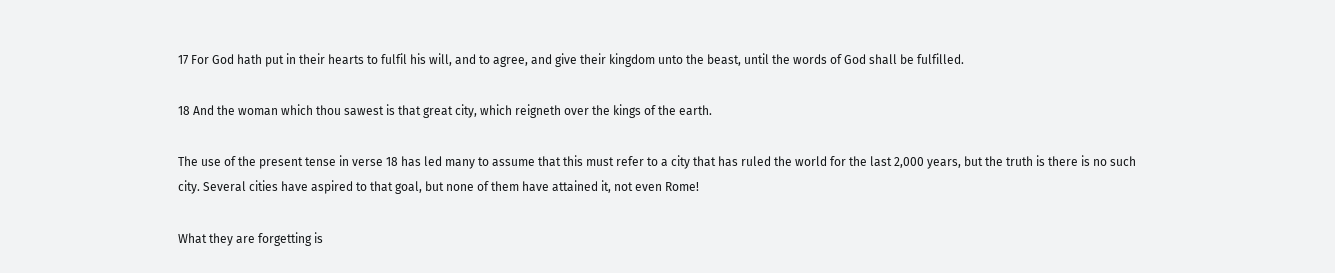17 For God hath put in their hearts to fulfil his will, and to agree, and give their kingdom unto the beast, until the words of God shall be fulfilled.

18 And the woman which thou sawest is that great city, which reigneth over the kings of the earth.

The use of the present tense in verse 18 has led many to assume that this must refer to a city that has ruled the world for the last 2,000 years, but the truth is there is no such city. Several cities have aspired to that goal, but none of them have attained it, not even Rome!

What they are forgetting is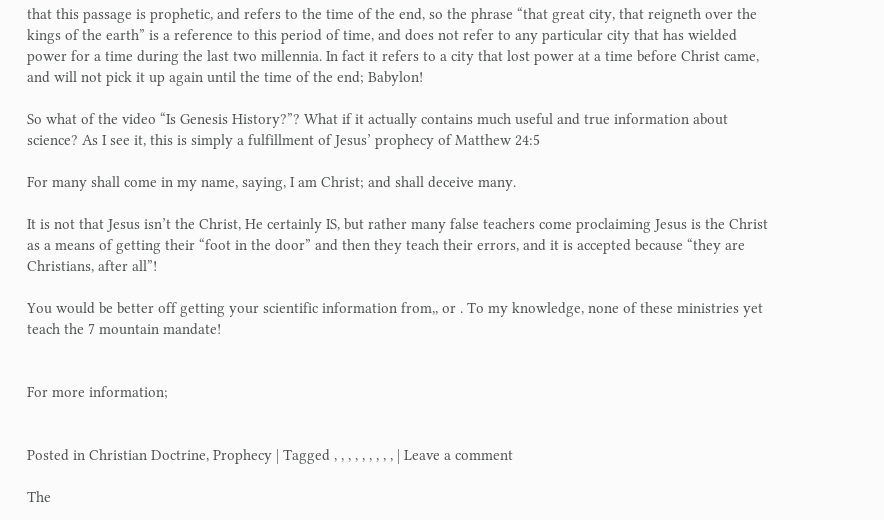that this passage is prophetic, and refers to the time of the end, so the phrase “that great city, that reigneth over the kings of the earth” is a reference to this period of time, and does not refer to any particular city that has wielded power for a time during the last two millennia. In fact it refers to a city that lost power at a time before Christ came, and will not pick it up again until the time of the end; Babylon!

So what of the video “Is Genesis History?”? What if it actually contains much useful and true information about science? As I see it, this is simply a fulfillment of Jesus’ prophecy of Matthew 24:5

For many shall come in my name, saying, I am Christ; and shall deceive many.

It is not that Jesus isn’t the Christ, He certainly IS, but rather many false teachers come proclaiming Jesus is the Christ as a means of getting their “foot in the door” and then they teach their errors, and it is accepted because “they are Christians, after all”!

You would be better off getting your scientific information from,, or . To my knowledge, none of these ministries yet teach the 7 mountain mandate!


For more information;


Posted in Christian Doctrine, Prophecy | Tagged , , , , , , , , , | Leave a comment

The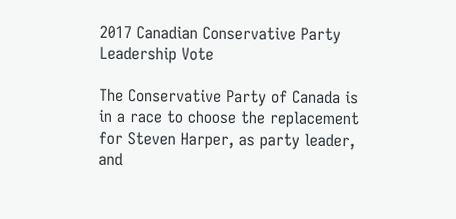2017 Canadian Conservative Party Leadership Vote

The Conservative Party of Canada is in a race to choose the replacement for Steven Harper, as party leader, and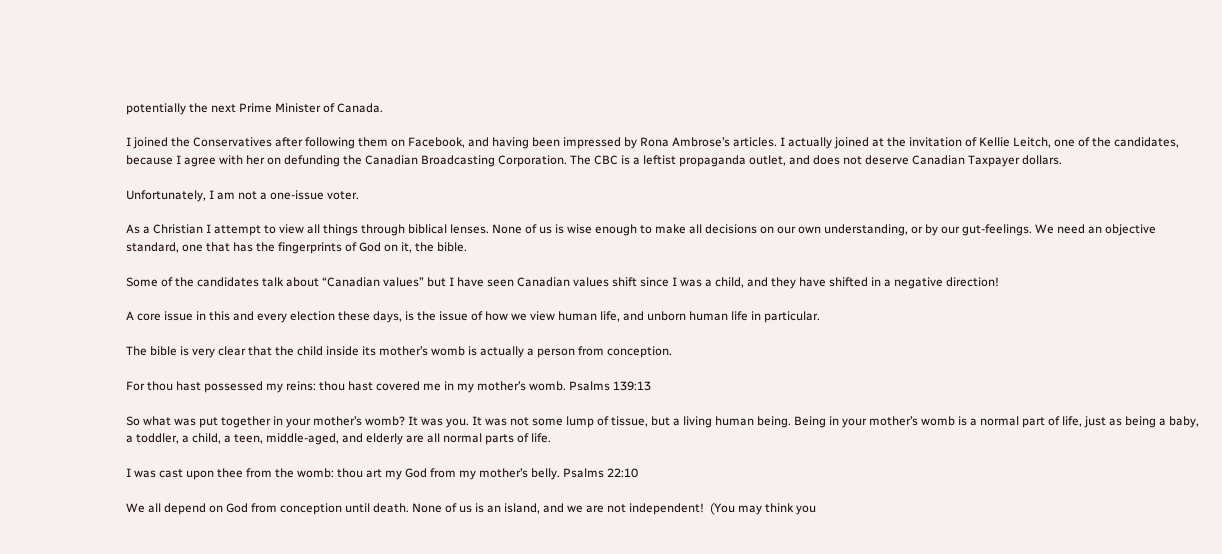potentially the next Prime Minister of Canada.

I joined the Conservatives after following them on Facebook, and having been impressed by Rona Ambrose’s articles. I actually joined at the invitation of Kellie Leitch, one of the candidates, because I agree with her on defunding the Canadian Broadcasting Corporation. The CBC is a leftist propaganda outlet, and does not deserve Canadian Taxpayer dollars.

Unfortunately, I am not a one-issue voter.

As a Christian I attempt to view all things through biblical lenses. None of us is wise enough to make all decisions on our own understanding, or by our gut-feelings. We need an objective standard, one that has the fingerprints of God on it, the bible.

Some of the candidates talk about “Canadian values” but I have seen Canadian values shift since I was a child, and they have shifted in a negative direction!

A core issue in this and every election these days, is the issue of how we view human life, and unborn human life in particular.

The bible is very clear that the child inside its mother’s womb is actually a person from conception.

For thou hast possessed my reins: thou hast covered me in my mother’s womb. Psalms 139:13

So what was put together in your mother’s womb? It was you. It was not some lump of tissue, but a living human being. Being in your mother’s womb is a normal part of life, just as being a baby, a toddler, a child, a teen, middle-aged, and elderly are all normal parts of life.

I was cast upon thee from the womb: thou art my God from my mother’s belly. Psalms 22:10

We all depend on God from conception until death. None of us is an island, and we are not independent!  (You may think you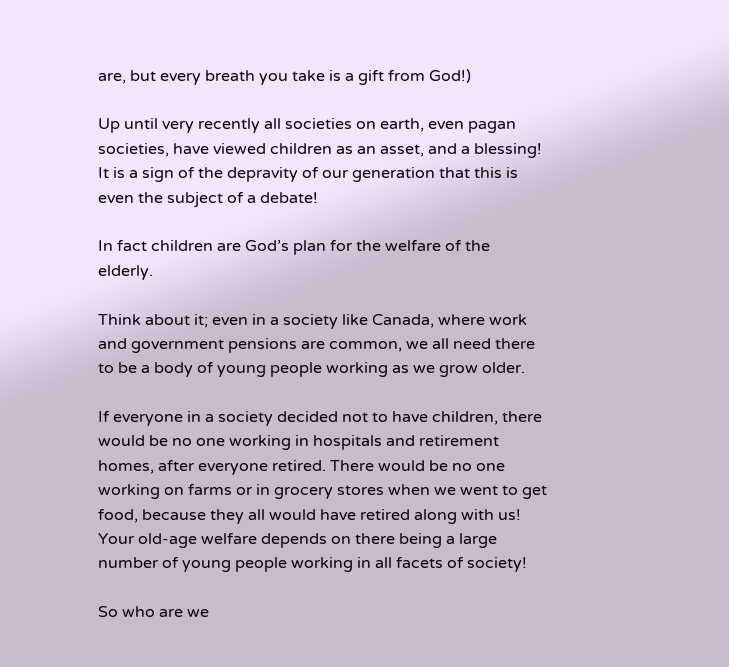are, but every breath you take is a gift from God!)

Up until very recently all societies on earth, even pagan societies, have viewed children as an asset, and a blessing!  It is a sign of the depravity of our generation that this is even the subject of a debate!

In fact children are God’s plan for the welfare of the elderly.

Think about it; even in a society like Canada, where work and government pensions are common, we all need there to be a body of young people working as we grow older.

If everyone in a society decided not to have children, there would be no one working in hospitals and retirement homes, after everyone retired. There would be no one working on farms or in grocery stores when we went to get food, because they all would have retired along with us!  Your old-age welfare depends on there being a large number of young people working in all facets of society!

So who are we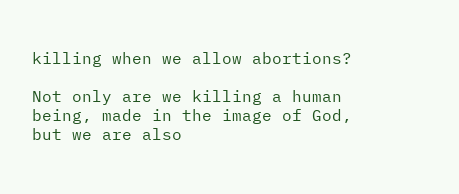killing when we allow abortions?

Not only are we killing a human being, made in the image of God, but we are also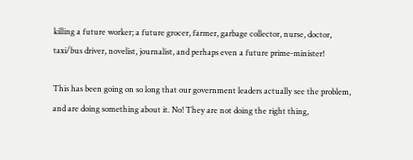killing a future worker; a future grocer, farmer, garbage collector, nurse, doctor, taxi/bus driver, novelist, journalist, and perhaps even a future prime-minister!

This has been going on so long that our government leaders actually see the problem, and are doing something about it. No! They are not doing the right thing,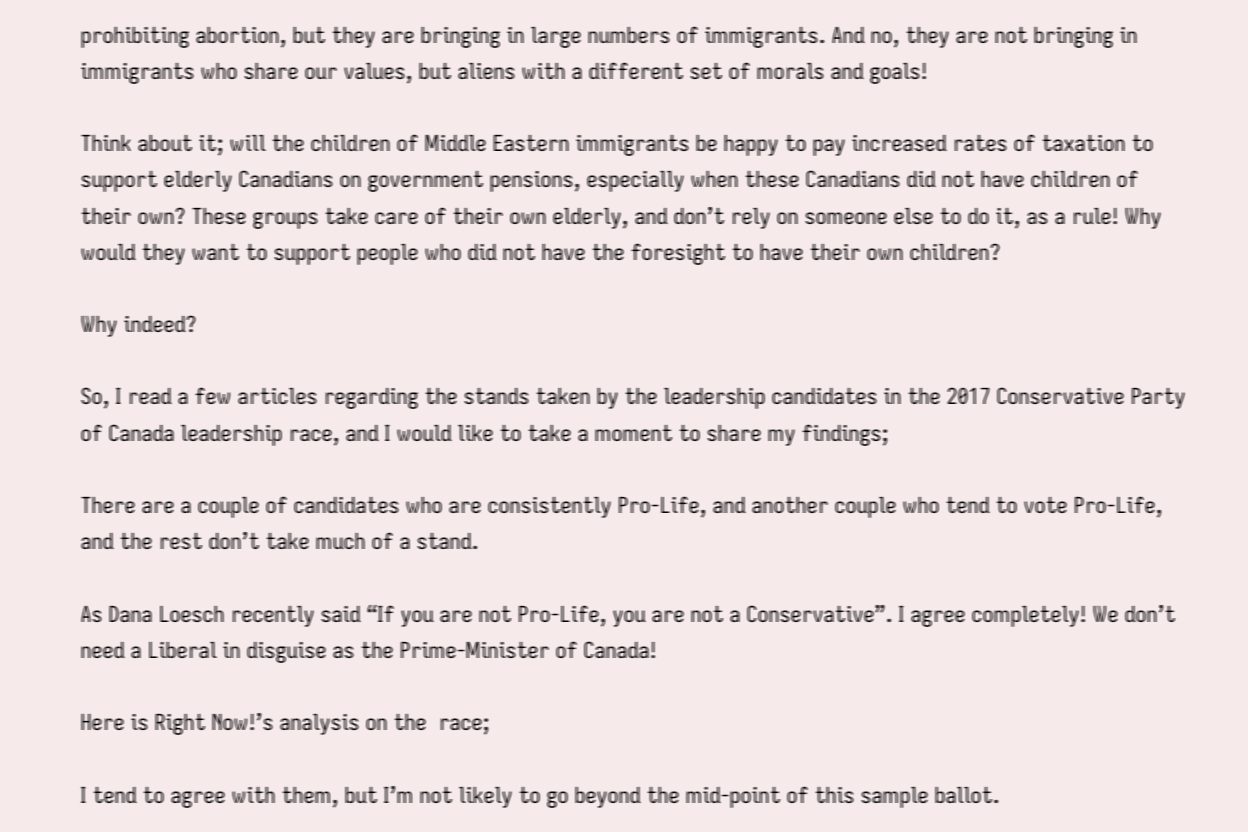prohibiting abortion, but they are bringing in large numbers of immigrants. And no, they are not bringing in immigrants who share our values, but aliens with a different set of morals and goals!

Think about it; will the children of Middle Eastern immigrants be happy to pay increased rates of taxation to support elderly Canadians on government pensions, especially when these Canadians did not have children of their own? These groups take care of their own elderly, and don’t rely on someone else to do it, as a rule! Why would they want to support people who did not have the foresight to have their own children?

Why indeed?

So, I read a few articles regarding the stands taken by the leadership candidates in the 2017 Conservative Party of Canada leadership race, and I would like to take a moment to share my findings;

There are a couple of candidates who are consistently Pro-Life, and another couple who tend to vote Pro-Life, and the rest don’t take much of a stand.

As Dana Loesch recently said “If you are not Pro-Life, you are not a Conservative”. I agree completely! We don’t need a Liberal in disguise as the Prime-Minister of Canada!

Here is Right Now!’s analysis on the  race;

I tend to agree with them, but I’m not likely to go beyond the mid-point of this sample ballot.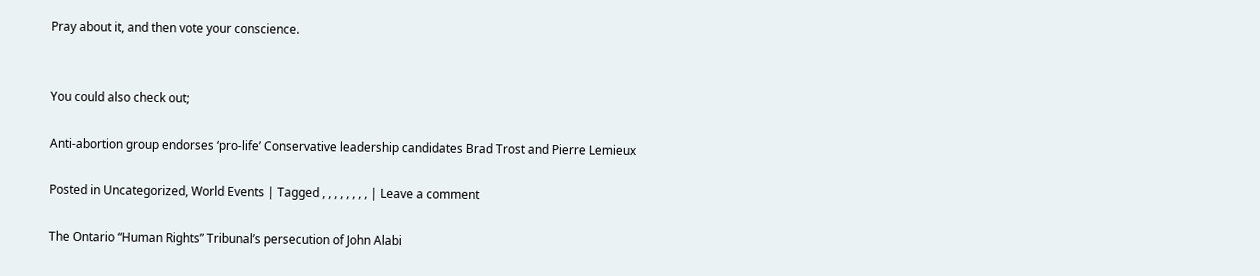Pray about it, and then vote your conscience.


You could also check out;

Anti-abortion group endorses ‘pro-life’ Conservative leadership candidates Brad Trost and Pierre Lemieux

Posted in Uncategorized, World Events | Tagged , , , , , , , , | Leave a comment

The Ontario “Human Rights” Tribunal’s persecution of John Alabi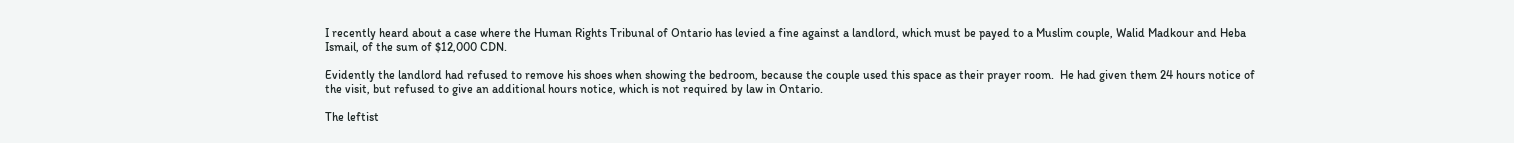I recently heard about a case where the Human Rights Tribunal of Ontario has levied a fine against a landlord, which must be payed to a Muslim couple, Walid Madkour and Heba Ismail, of the sum of $12,000 CDN.

Evidently the landlord had refused to remove his shoes when showing the bedroom, because the couple used this space as their prayer room.  He had given them 24 hours notice of the visit, but refused to give an additional hours notice, which is not required by law in Ontario.

The leftist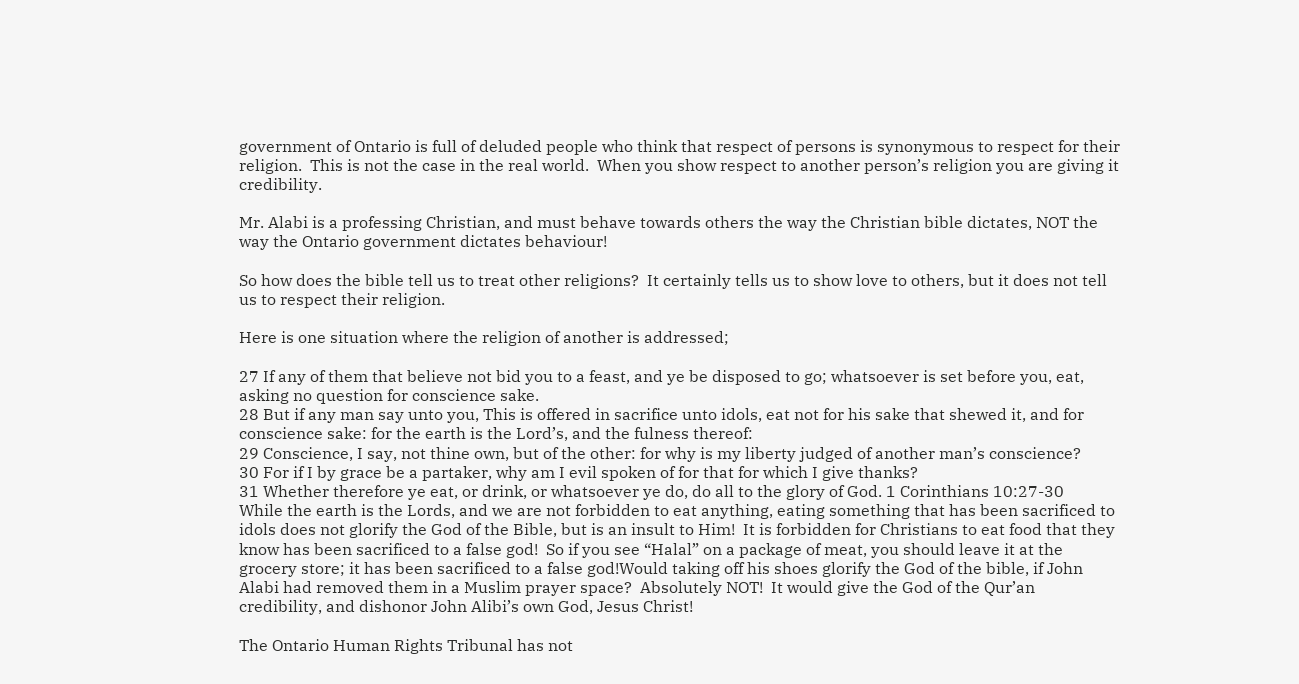government of Ontario is full of deluded people who think that respect of persons is synonymous to respect for their religion.  This is not the case in the real world.  When you show respect to another person’s religion you are giving it credibility.

Mr. Alabi is a professing Christian, and must behave towards others the way the Christian bible dictates, NOT the way the Ontario government dictates behaviour!

So how does the bible tell us to treat other religions?  It certainly tells us to show love to others, but it does not tell us to respect their religion.

Here is one situation where the religion of another is addressed;

27 If any of them that believe not bid you to a feast, and ye be disposed to go; whatsoever is set before you, eat, asking no question for conscience sake.
28 But if any man say unto you, This is offered in sacrifice unto idols, eat not for his sake that shewed it, and for conscience sake: for the earth is the Lord’s, and the fulness thereof:
29 Conscience, I say, not thine own, but of the other: for why is my liberty judged of another man’s conscience?
30 For if I by grace be a partaker, why am I evil spoken of for that for which I give thanks?
31 Whether therefore ye eat, or drink, or whatsoever ye do, do all to the glory of God. 1 Corinthians 10:27-30
While the earth is the Lords, and we are not forbidden to eat anything, eating something that has been sacrificed to idols does not glorify the God of the Bible, but is an insult to Him!  It is forbidden for Christians to eat food that they know has been sacrificed to a false god!  So if you see “Halal” on a package of meat, you should leave it at the grocery store; it has been sacrificed to a false god!Would taking off his shoes glorify the God of the bible, if John Alabi had removed them in a Muslim prayer space?  Absolutely NOT!  It would give the God of the Qur’an credibility, and dishonor John Alibi’s own God, Jesus Christ!

The Ontario Human Rights Tribunal has not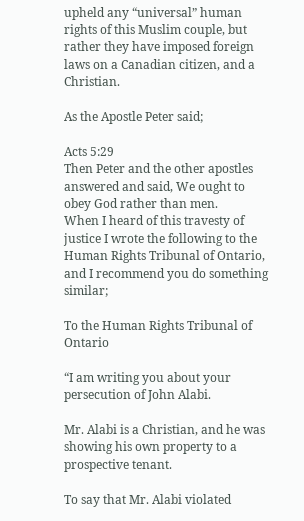upheld any “universal” human rights of this Muslim couple, but rather they have imposed foreign laws on a Canadian citizen, and a Christian.

As the Apostle Peter said;

Acts 5:29
Then Peter and the other apostles answered and said, We ought to obey God rather than men.
When I heard of this travesty of justice I wrote the following to the Human Rights Tribunal of Ontario, and I recommend you do something similar;

To the Human Rights Tribunal of Ontario

“I am writing you about your persecution of John Alabi.

Mr. Alabi is a Christian, and he was showing his own property to a prospective tenant.

To say that Mr. Alabi violated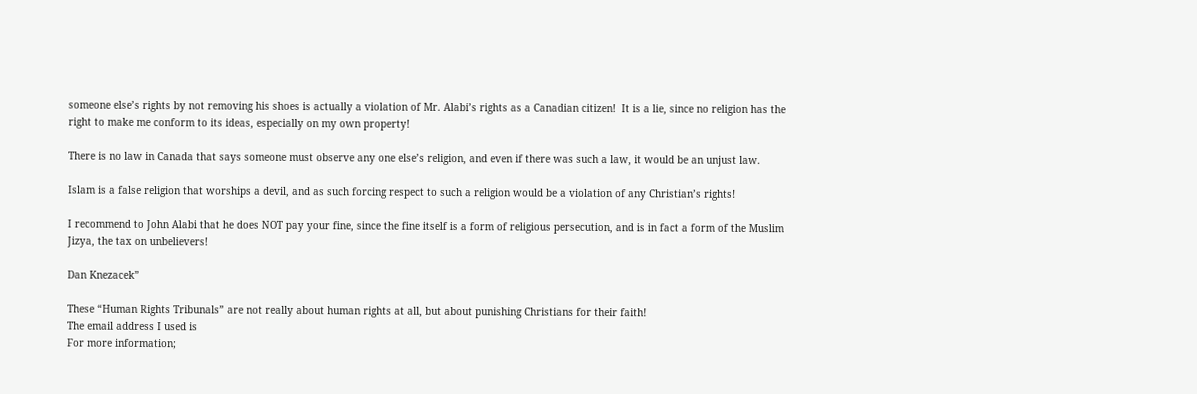someone else’s rights by not removing his shoes is actually a violation of Mr. Alabi’s rights as a Canadian citizen!  It is a lie, since no religion has the right to make me conform to its ideas, especially on my own property!

There is no law in Canada that says someone must observe any one else’s religion, and even if there was such a law, it would be an unjust law.

Islam is a false religion that worships a devil, and as such forcing respect to such a religion would be a violation of any Christian’s rights!

I recommend to John Alabi that he does NOT pay your fine, since the fine itself is a form of religious persecution, and is in fact a form of the Muslim Jizya, the tax on unbelievers!

Dan Knezacek”

These “Human Rights Tribunals” are not really about human rights at all, but about punishing Christians for their faith!
The email address I used is
For more information;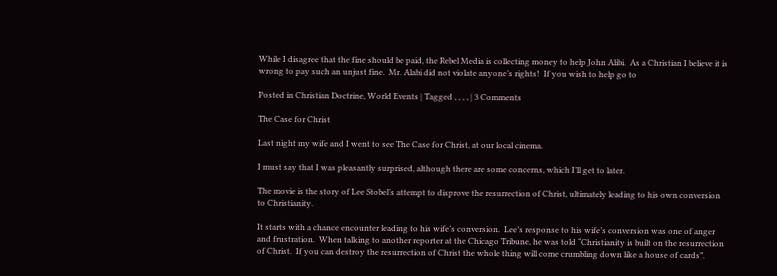While I disagree that the fine should be paid, the Rebel Media is collecting money to help John Alibi.  As a Christian I believe it is wrong to pay such an unjust fine.  Mr. Alabi did not violate anyone’s rights!  If you wish to help go to

Posted in Christian Doctrine, World Events | Tagged , , , , | 3 Comments

The Case for Christ

Last night my wife and I went to see The Case for Christ, at our local cinema.

I must say that I was pleasantly surprised, although there are some concerns, which I’ll get to later.

The movie is the story of Lee Stobel’s attempt to disprove the resurrection of Christ, ultimately leading to his own conversion to Christianity.

It starts with a chance encounter leading to his wife’s conversion.  Lee’s response to his wife’s conversion was one of anger and frustration.  When talking to another reporter at the Chicago Tribune, he was told “Christianity is built on the resurrection of Christ.  If you can destroy the resurrection of Christ the whole thing will come crumbling down like a house of cards”.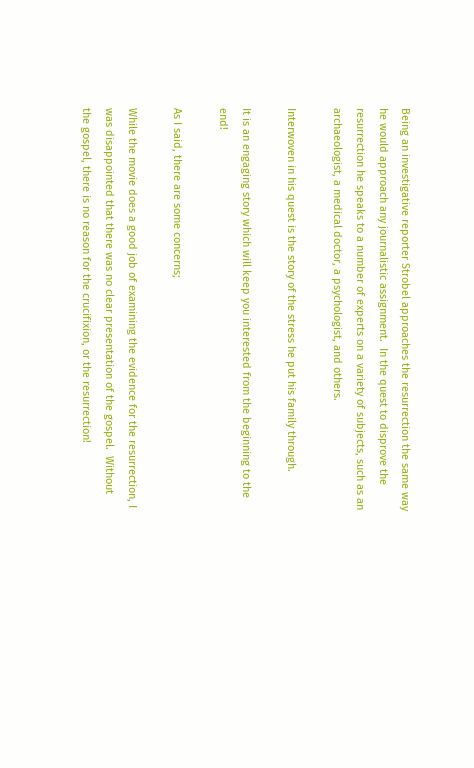Being an investigative reporter Strobel approaches the resurrection the same way he would approach any journalistic assignment.  In the quest to disprove the resurrection he speaks to a number of experts on a variety of subjects, such as an archaeologist, a medical doctor, a psychologist, and others.

Interwoven in his quest is the story of the stress he put his family through.

It is an engaging story which will keep you interested from the beginning to the end!

As I said, there are some concerns;

While the movie does a good job of examining the evidence for the resurrection, I was disappointed that there was no clear presentation of the gospel.  Without the gospel, there is no reason for the crucifixion, or the resurrection!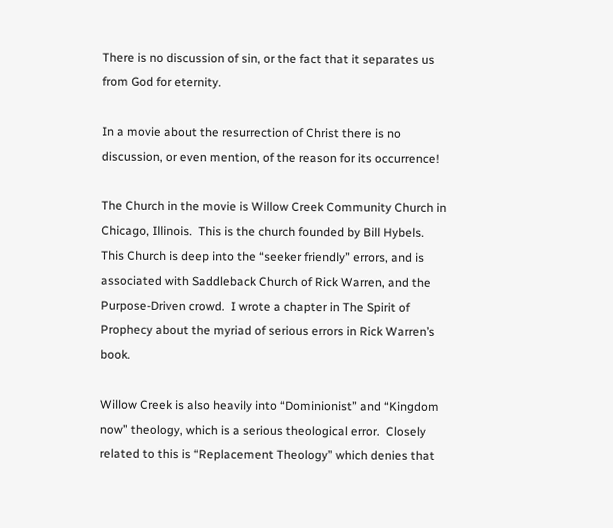There is no discussion of sin, or the fact that it separates us from God for eternity.

In a movie about the resurrection of Christ there is no discussion, or even mention, of the reason for its occurrence!

The Church in the movie is Willow Creek Community Church in Chicago, Illinois.  This is the church founded by Bill Hybels.  This Church is deep into the “seeker friendly” errors, and is associated with Saddleback Church of Rick Warren, and the Purpose-Driven crowd.  I wrote a chapter in The Spirit of Prophecy about the myriad of serious errors in Rick Warren’s book.

Willow Creek is also heavily into “Dominionist” and “Kingdom now” theology, which is a serious theological error.  Closely related to this is “Replacement Theology” which denies that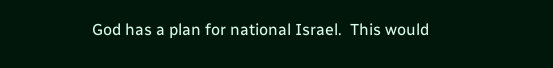God has a plan for national Israel.  This would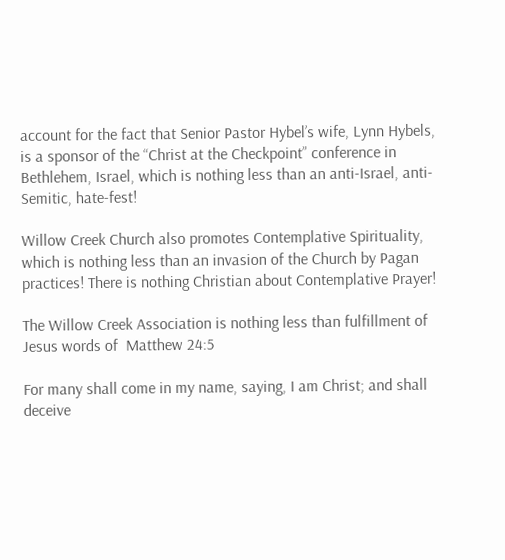account for the fact that Senior Pastor Hybel’s wife, Lynn Hybels, is a sponsor of the “Christ at the Checkpoint” conference in Bethlehem, Israel, which is nothing less than an anti-Israel, anti-Semitic, hate-fest!

Willow Creek Church also promotes Contemplative Spirituality, which is nothing less than an invasion of the Church by Pagan practices! There is nothing Christian about Contemplative Prayer!

The Willow Creek Association is nothing less than fulfillment of Jesus words of  Matthew 24:5

For many shall come in my name, saying, I am Christ; and shall deceive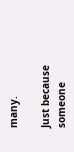many.

Just because someone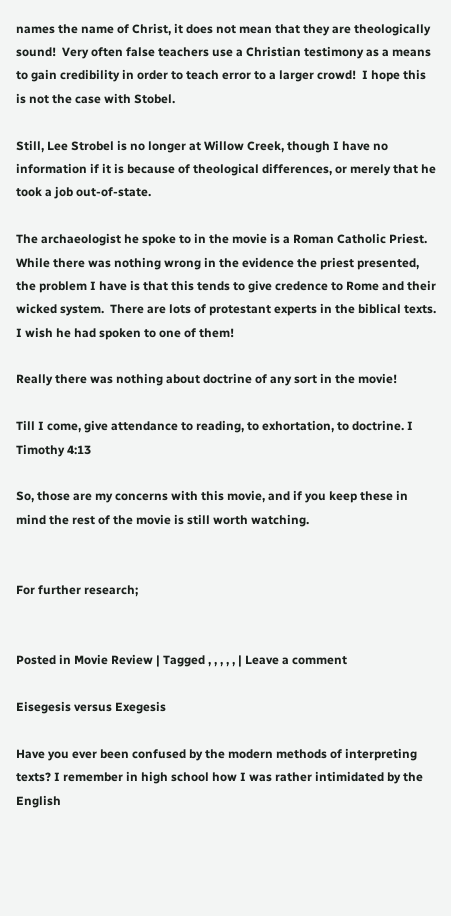names the name of Christ, it does not mean that they are theologically sound!  Very often false teachers use a Christian testimony as a means to gain credibility in order to teach error to a larger crowd!  I hope this is not the case with Stobel.

Still, Lee Strobel is no longer at Willow Creek, though I have no information if it is because of theological differences, or merely that he took a job out-of-state.

The archaeologist he spoke to in the movie is a Roman Catholic Priest.  While there was nothing wrong in the evidence the priest presented, the problem I have is that this tends to give credence to Rome and their wicked system.  There are lots of protestant experts in the biblical texts. I wish he had spoken to one of them!

Really there was nothing about doctrine of any sort in the movie!

Till I come, give attendance to reading, to exhortation, to doctrine. I Timothy 4:13

So, those are my concerns with this movie, and if you keep these in mind the rest of the movie is still worth watching.


For further research;


Posted in Movie Review | Tagged , , , , , | Leave a comment

Eisegesis versus Exegesis

Have you ever been confused by the modern methods of interpreting texts? I remember in high school how I was rather intimidated by the English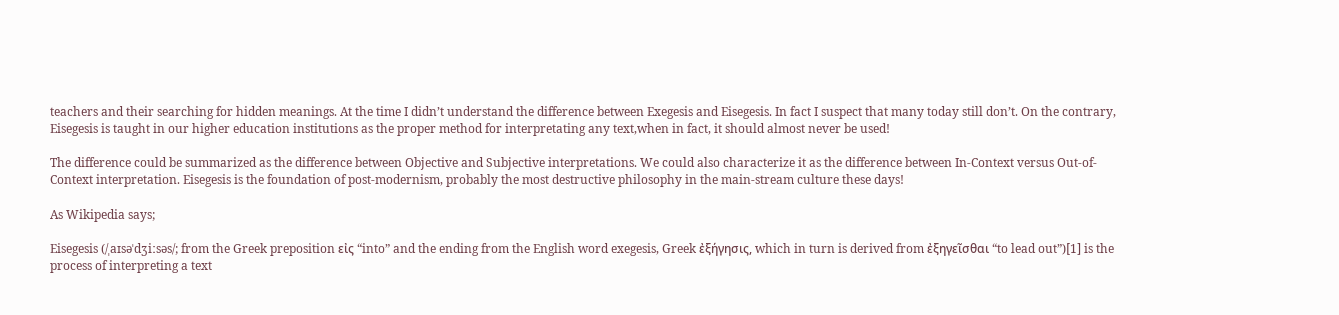teachers and their searching for hidden meanings. At the time I didn’t understand the difference between Exegesis and Eisegesis. In fact I suspect that many today still don’t. On the contrary, Eisegesis is taught in our higher education institutions as the proper method for interpretating any text,when in fact, it should almost never be used!

The difference could be summarized as the difference between Objective and Subjective interpretations. We could also characterize it as the difference between In-Context versus Out-of-Context interpretation. Eisegesis is the foundation of post-modernism, probably the most destructive philosophy in the main-stream culture these days!

As Wikipedia says;

Eisegesis (/ˌaɪsəˈdʒiːsəs/; from the Greek preposition εἰς “into” and the ending from the English word exegesis, Greek ἐξήγησις, which in turn is derived from ἐξηγεῖσθαι “to lead out”)[1] is the process of interpreting a text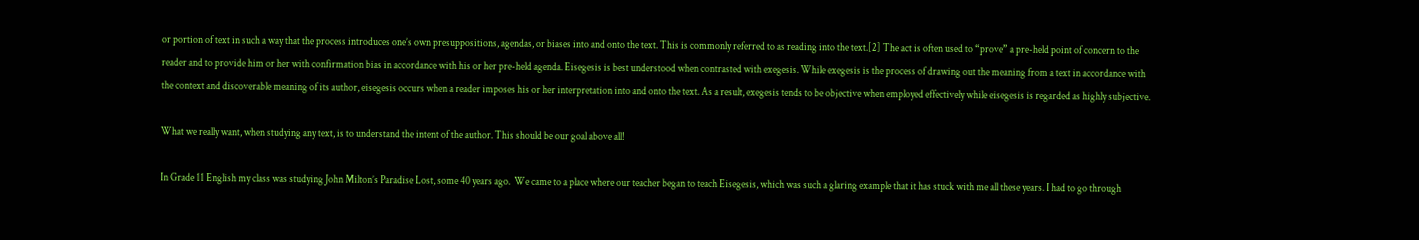or portion of text in such a way that the process introduces one’s own presuppositions, agendas, or biases into and onto the text. This is commonly referred to as reading into the text.[2] The act is often used to “prove” a pre-held point of concern to the reader and to provide him or her with confirmation bias in accordance with his or her pre-held agenda. Eisegesis is best understood when contrasted with exegesis. While exegesis is the process of drawing out the meaning from a text in accordance with the context and discoverable meaning of its author, eisegesis occurs when a reader imposes his or her interpretation into and onto the text. As a result, exegesis tends to be objective when employed effectively while eisegesis is regarded as highly subjective.

What we really want, when studying any text, is to understand the intent of the author. This should be our goal above all!

In Grade 11 English my class was studying John Milton’s Paradise Lost, some 40 years ago.  We came to a place where our teacher began to teach Eisegesis, which was such a glaring example that it has stuck with me all these years. I had to go through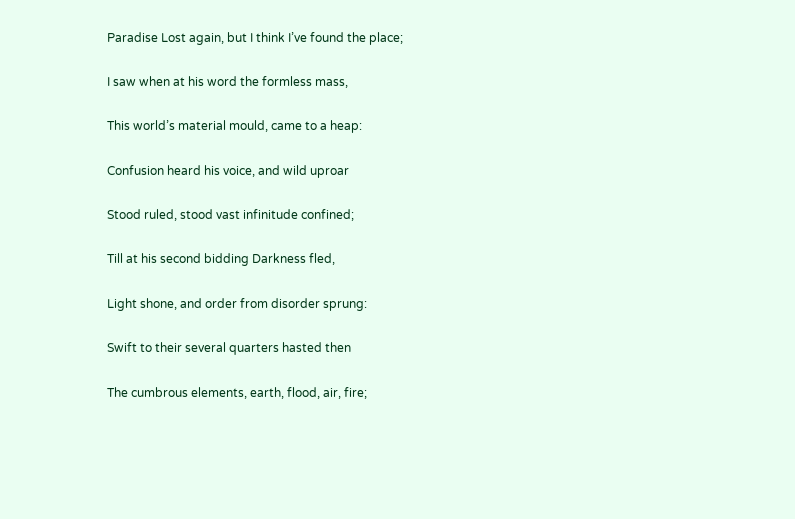Paradise Lost again, but I think I’ve found the place;

I saw when at his word the formless mass,

This world’s material mould, came to a heap:

Confusion heard his voice, and wild uproar

Stood ruled, stood vast infinitude confined;

Till at his second bidding Darkness fled,

Light shone, and order from disorder sprung:

Swift to their several quarters hasted then

The cumbrous elements, earth, flood, air, fire;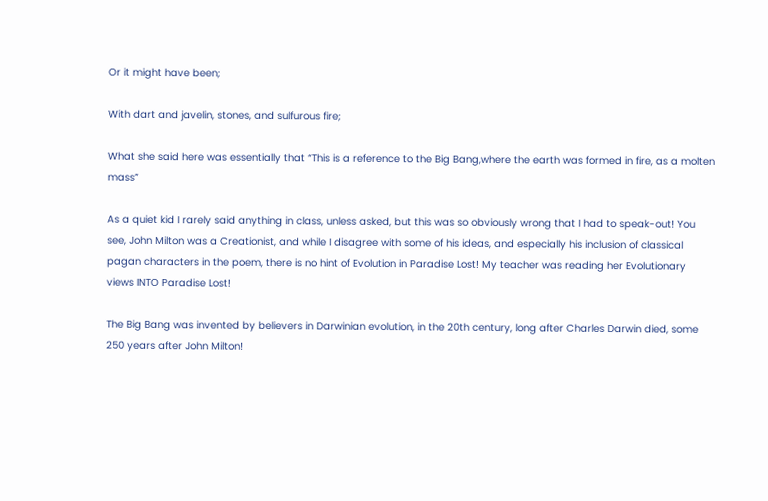Or it might have been;

With dart and javelin, stones, and sulfurous fire;

What she said here was essentially that “This is a reference to the Big Bang,where the earth was formed in fire, as a molten mass”

As a quiet kid I rarely said anything in class, unless asked, but this was so obviously wrong that I had to speak-out! You see, John Milton was a Creationist, and while I disagree with some of his ideas, and especially his inclusion of classical pagan characters in the poem, there is no hint of Evolution in Paradise Lost! My teacher was reading her Evolutionary views INTO Paradise Lost!

The Big Bang was invented by believers in Darwinian evolution, in the 20th century, long after Charles Darwin died, some 250 years after John Milton!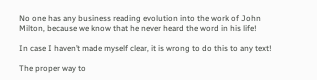No one has any business reading evolution into the work of John Milton, because we know that he never heard the word in his life!

In case I haven’t made myself clear, it is wrong to do this to any text!

The proper way to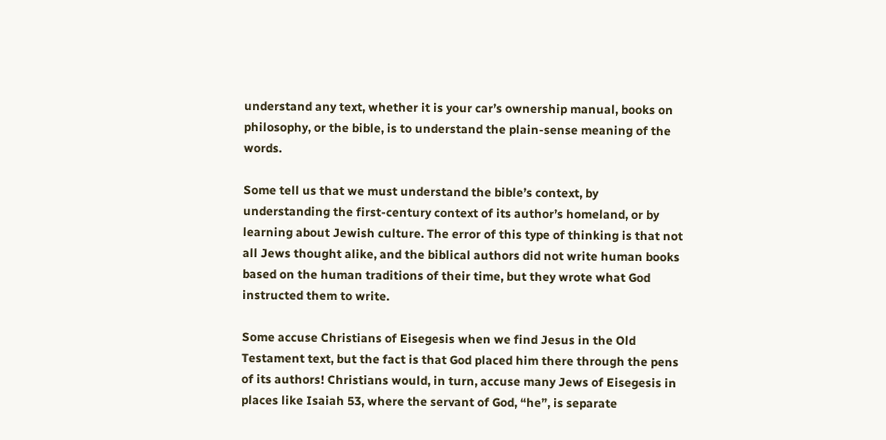understand any text, whether it is your car’s ownership manual, books on philosophy, or the bible, is to understand the plain-sense meaning of the words.

Some tell us that we must understand the bible’s context, by understanding the first-century context of its author’s homeland, or by learning about Jewish culture. The error of this type of thinking is that not all Jews thought alike, and the biblical authors did not write human books based on the human traditions of their time, but they wrote what God instructed them to write.

Some accuse Christians of Eisegesis when we find Jesus in the Old Testament text, but the fact is that God placed him there through the pens of its authors! Christians would, in turn, accuse many Jews of Eisegesis in places like Isaiah 53, where the servant of God, “he”, is separate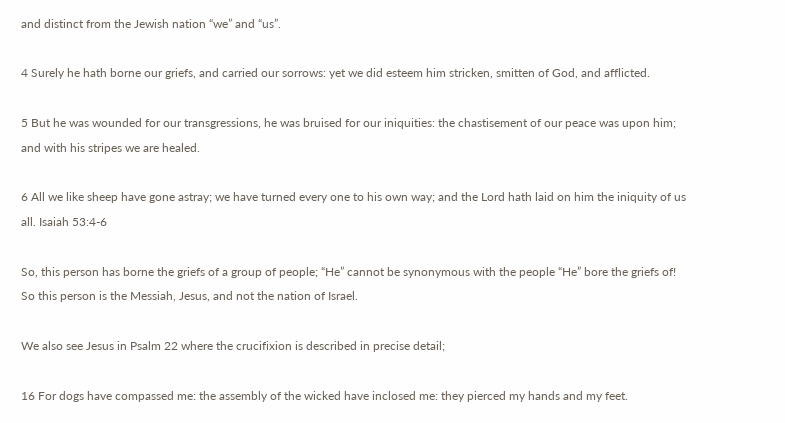and distinct from the Jewish nation “we” and “us”.

4 Surely he hath borne our griefs, and carried our sorrows: yet we did esteem him stricken, smitten of God, and afflicted.

5 But he was wounded for our transgressions, he was bruised for our iniquities: the chastisement of our peace was upon him; and with his stripes we are healed.

6 All we like sheep have gone astray; we have turned every one to his own way; and the Lord hath laid on him the iniquity of us all. Isaiah 53:4-6

So, this person has borne the griefs of a group of people; “He” cannot be synonymous with the people “He” bore the griefs of! So this person is the Messiah, Jesus, and not the nation of Israel.

We also see Jesus in Psalm 22 where the crucifixion is described in precise detail;

16 For dogs have compassed me: the assembly of the wicked have inclosed me: they pierced my hands and my feet.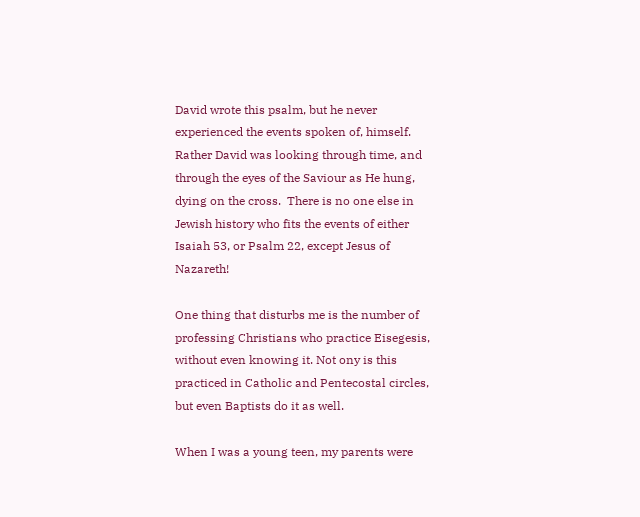David wrote this psalm, but he never experienced the events spoken of, himself. Rather David was looking through time, and through the eyes of the Saviour as He hung, dying on the cross.  There is no one else in Jewish history who fits the events of either Isaiah 53, or Psalm 22, except Jesus of Nazareth!

One thing that disturbs me is the number of professing Christians who practice Eisegesis, without even knowing it. Not ony is this practiced in Catholic and Pentecostal circles, but even Baptists do it as well.

When I was a young teen, my parents were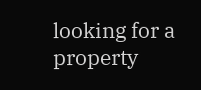looking for a property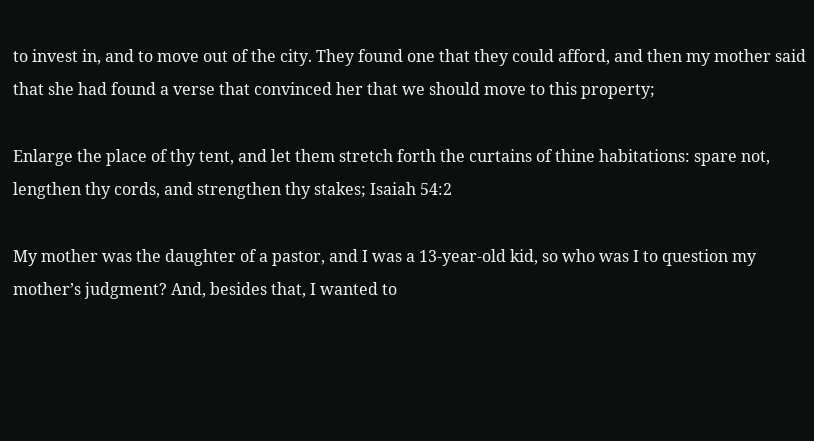to invest in, and to move out of the city. They found one that they could afford, and then my mother said that she had found a verse that convinced her that we should move to this property;

Enlarge the place of thy tent, and let them stretch forth the curtains of thine habitations: spare not, lengthen thy cords, and strengthen thy stakes; Isaiah 54:2

My mother was the daughter of a pastor, and I was a 13-year-old kid, so who was I to question my mother’s judgment? And, besides that, I wanted to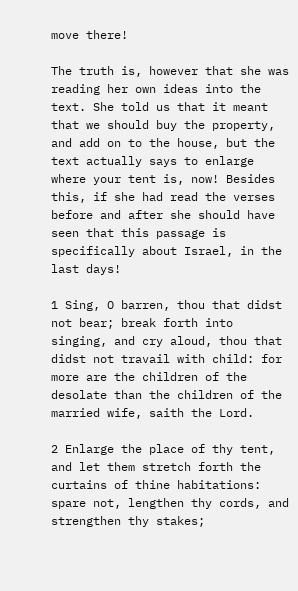move there!

The truth is, however that she was reading her own ideas into the text. She told us that it meant that we should buy the property, and add on to the house, but the text actually says to enlarge where your tent is, now! Besides this, if she had read the verses before and after she should have seen that this passage is specifically about Israel, in the last days!

1 Sing, O barren, thou that didst not bear; break forth into singing, and cry aloud, thou that didst not travail with child: for more are the children of the desolate than the children of the married wife, saith the Lord.

2 Enlarge the place of thy tent, and let them stretch forth the curtains of thine habitations: spare not, lengthen thy cords, and strengthen thy stakes;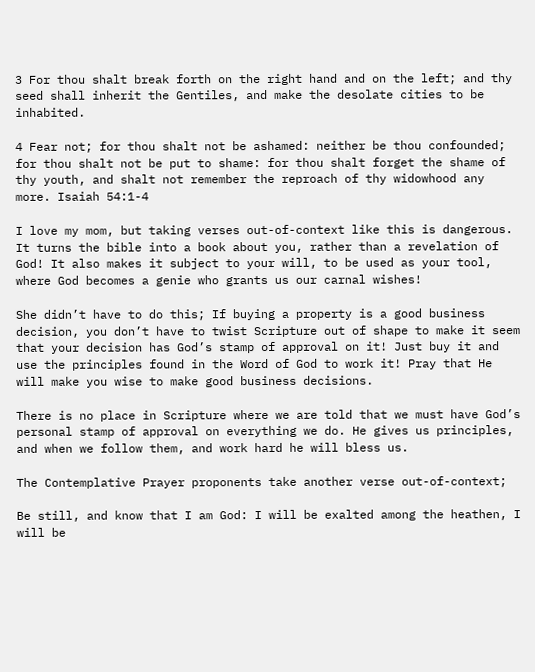3 For thou shalt break forth on the right hand and on the left; and thy seed shall inherit the Gentiles, and make the desolate cities to be inhabited.

4 Fear not; for thou shalt not be ashamed: neither be thou confounded; for thou shalt not be put to shame: for thou shalt forget the shame of thy youth, and shalt not remember the reproach of thy widowhood any more. Isaiah 54:1-4

I love my mom, but taking verses out-of-context like this is dangerous. It turns the bible into a book about you, rather than a revelation of God! It also makes it subject to your will, to be used as your tool, where God becomes a genie who grants us our carnal wishes!

She didn’t have to do this; If buying a property is a good business decision, you don’t have to twist Scripture out of shape to make it seem that your decision has God’s stamp of approval on it! Just buy it and use the principles found in the Word of God to work it! Pray that He will make you wise to make good business decisions.

There is no place in Scripture where we are told that we must have God’s personal stamp of approval on everything we do. He gives us principles, and when we follow them, and work hard he will bless us.

The Contemplative Prayer proponents take another verse out-of-context;

Be still, and know that I am God: I will be exalted among the heathen, I will be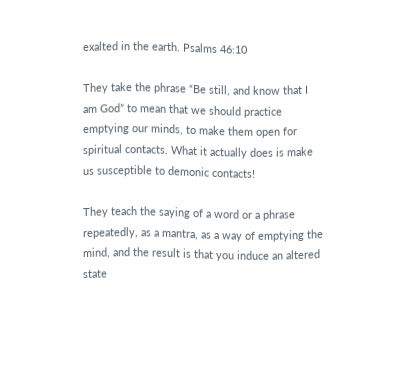exalted in the earth. Psalms 46:10

They take the phrase “Be still, and know that I am God” to mean that we should practice emptying our minds, to make them open for spiritual contacts. What it actually does is make us susceptible to demonic contacts!

They teach the saying of a word or a phrase repeatedly, as a mantra, as a way of emptying the mind, and the result is that you induce an altered state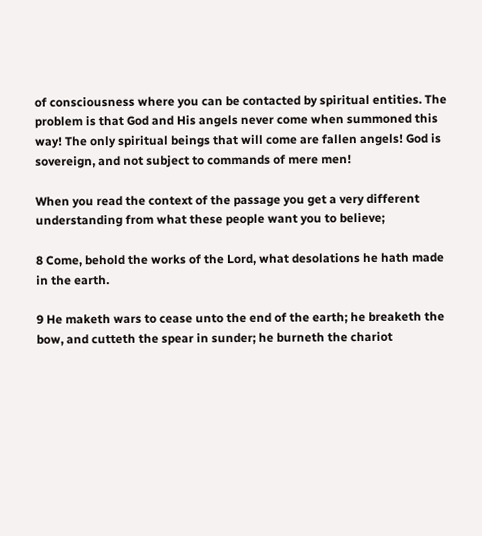of consciousness where you can be contacted by spiritual entities. The problem is that God and His angels never come when summoned this way! The only spiritual beings that will come are fallen angels! God is sovereign, and not subject to commands of mere men!

When you read the context of the passage you get a very different understanding from what these people want you to believe;

8 Come, behold the works of the Lord, what desolations he hath made in the earth.

9 He maketh wars to cease unto the end of the earth; he breaketh the bow, and cutteth the spear in sunder; he burneth the chariot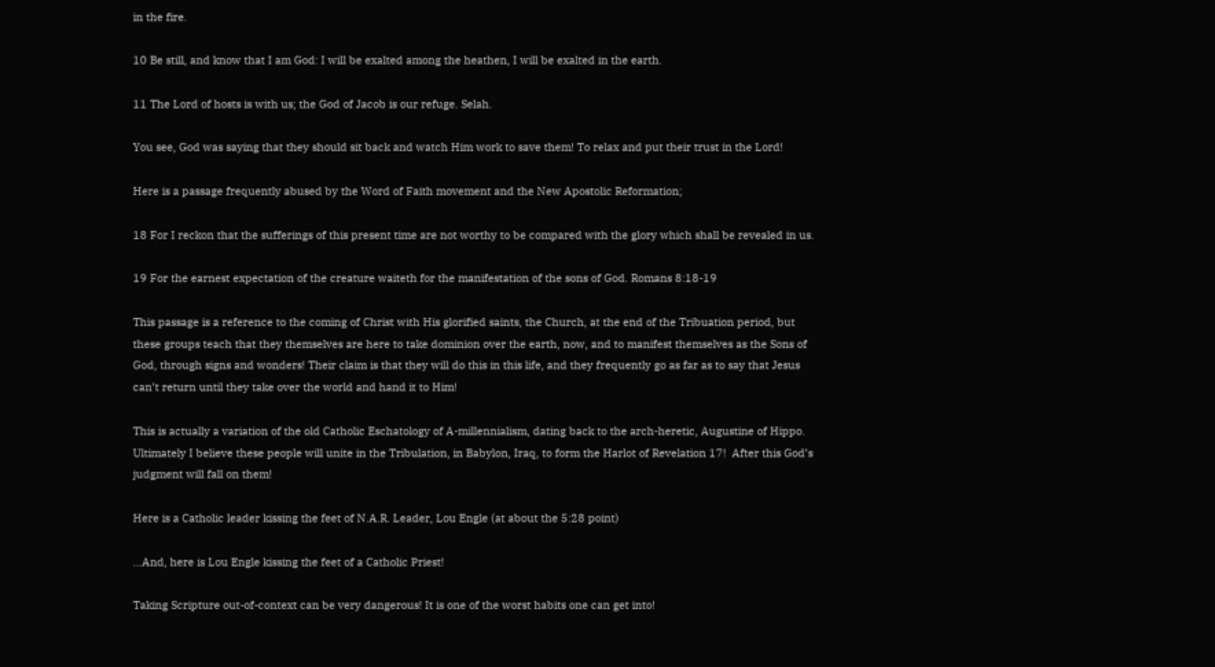in the fire.

10 Be still, and know that I am God: I will be exalted among the heathen, I will be exalted in the earth.

11 The Lord of hosts is with us; the God of Jacob is our refuge. Selah.

You see, God was saying that they should sit back and watch Him work to save them! To relax and put their trust in the Lord!

Here is a passage frequently abused by the Word of Faith movement and the New Apostolic Reformation;

18 For I reckon that the sufferings of this present time are not worthy to be compared with the glory which shall be revealed in us.

19 For the earnest expectation of the creature waiteth for the manifestation of the sons of God. Romans 8:18-19

This passage is a reference to the coming of Christ with His glorified saints, the Church, at the end of the Tribuation period, but these groups teach that they themselves are here to take dominion over the earth, now, and to manifest themselves as the Sons of God, through signs and wonders! Their claim is that they will do this in this life, and they frequently go as far as to say that Jesus can’t return until they take over the world and hand it to Him!

This is actually a variation of the old Catholic Eschatology of A-millennialism, dating back to the arch-heretic, Augustine of Hippo. Ultimately I believe these people will unite in the Tribulation, in Babylon, Iraq, to form the Harlot of Revelation 17!  After this God’s judgment will fall on them!

Here is a Catholic leader kissing the feet of N.A.R. Leader, Lou Engle (at about the 5:28 point)

…And, here is Lou Engle kissing the feet of a Catholic Priest!

Taking Scripture out-of-context can be very dangerous! It is one of the worst habits one can get into!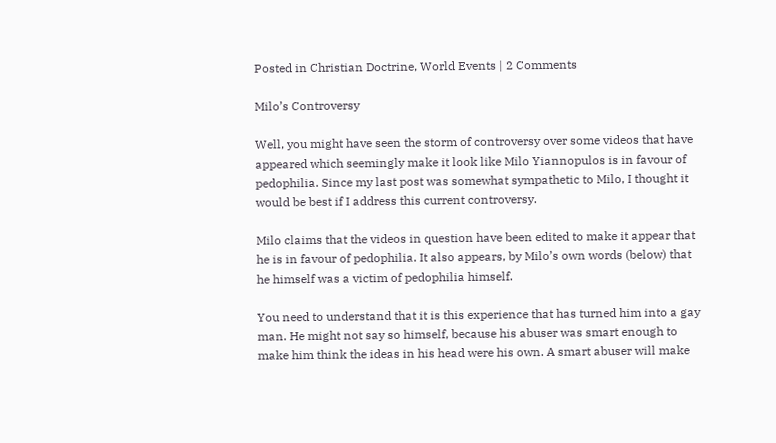Posted in Christian Doctrine, World Events | 2 Comments

Milo’s Controversy

Well, you might have seen the storm of controversy over some videos that have appeared which seemingly make it look like Milo Yiannopulos is in favour of pedophilia. Since my last post was somewhat sympathetic to Milo, I thought it would be best if I address this current controversy.

Milo claims that the videos in question have been edited to make it appear that he is in favour of pedophilia. It also appears, by Milo’s own words (below) that he himself was a victim of pedophilia himself.

You need to understand that it is this experience that has turned him into a gay man. He might not say so himself, because his abuser was smart enough to make him think the ideas in his head were his own. A smart abuser will make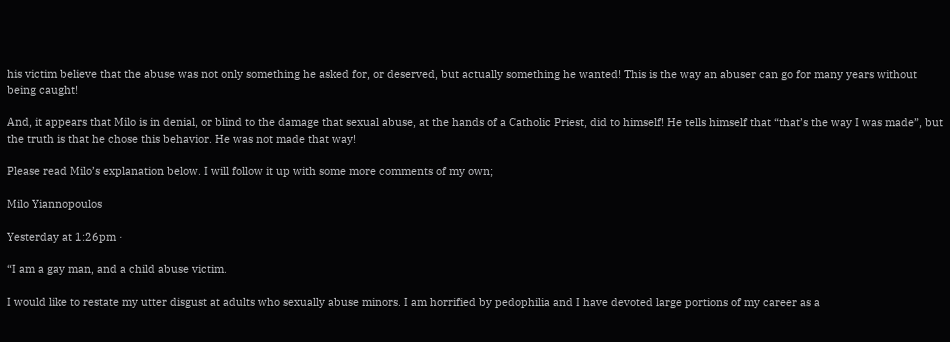his victim believe that the abuse was not only something he asked for, or deserved, but actually something he wanted! This is the way an abuser can go for many years without being caught!

And, it appears that Milo is in denial, or blind to the damage that sexual abuse, at the hands of a Catholic Priest, did to himself! He tells himself that “that’s the way I was made”, but the truth is that he chose this behavior. He was not made that way!

Please read Milo’s explanation below. I will follow it up with some more comments of my own;

Milo Yiannopoulos

Yesterday at 1:26pm ·

“I am a gay man, and a child abuse victim.

I would like to restate my utter disgust at adults who sexually abuse minors. I am horrified by pedophilia and I have devoted large portions of my career as a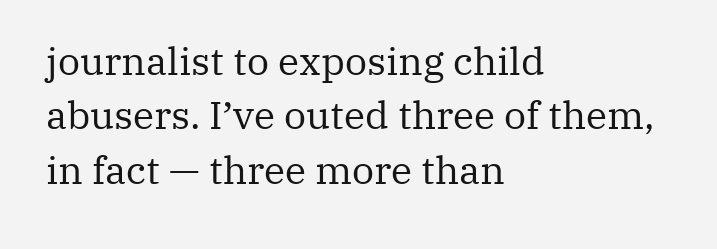journalist to exposing child abusers. I’ve outed three of them, in fact — three more than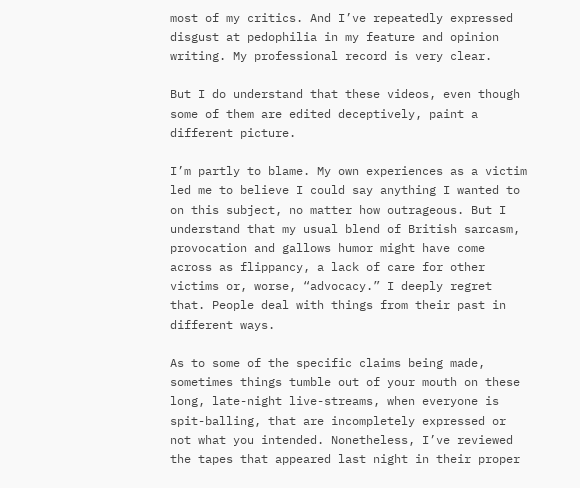most of my critics. And I’ve repeatedly expressed disgust at pedophilia in my feature and opinion writing. My professional record is very clear.

But I do understand that these videos, even though some of them are edited deceptively, paint a different picture.

I’m partly to blame. My own experiences as a victim led me to believe I could say anything I wanted to on this subject, no matter how outrageous. But I understand that my usual blend of British sarcasm, provocation and gallows humor might have come across as flippancy, a lack of care for other victims or, worse, “advocacy.” I deeply regret that. People deal with things from their past in different ways.

As to some of the specific claims being made, sometimes things tumble out of your mouth on these long, late-night live-streams, when everyone is spit-balling, that are incompletely expressed or not what you intended. Nonetheless, I’ve reviewed the tapes that appeared last night in their proper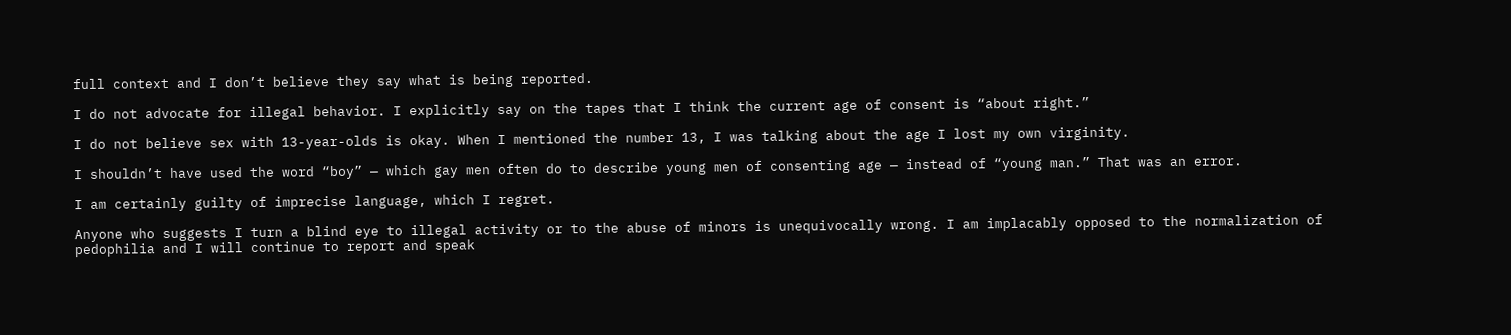full context and I don’t believe they say what is being reported.

I do not advocate for illegal behavior. I explicitly say on the tapes that I think the current age of consent is “about right.”

I do not believe sex with 13-year-olds is okay. When I mentioned the number 13, I was talking about the age I lost my own virginity.

I shouldn’t have used the word “boy” — which gay men often do to describe young men of consenting age — instead of “young man.” That was an error.

I am certainly guilty of imprecise language, which I regret.

Anyone who suggests I turn a blind eye to illegal activity or to the abuse of minors is unequivocally wrong. I am implacably opposed to the normalization of pedophilia and I will continue to report and speak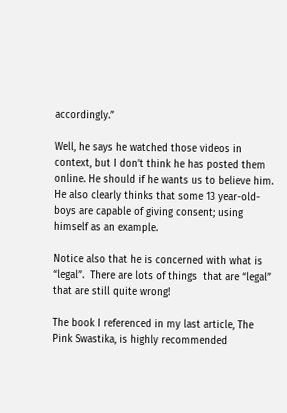accordingly.”

Well, he says he watched those videos in context, but I don’t think he has posted them online. He should if he wants us to believe him. He also clearly thinks that some 13 year-old-boys are capable of giving consent; using himself as an example.

Notice also that he is concerned with what is “legal”.  There are lots of things  that are “legal” that are still quite wrong!

The book I referenced in my last article, The Pink Swastika, is highly recommended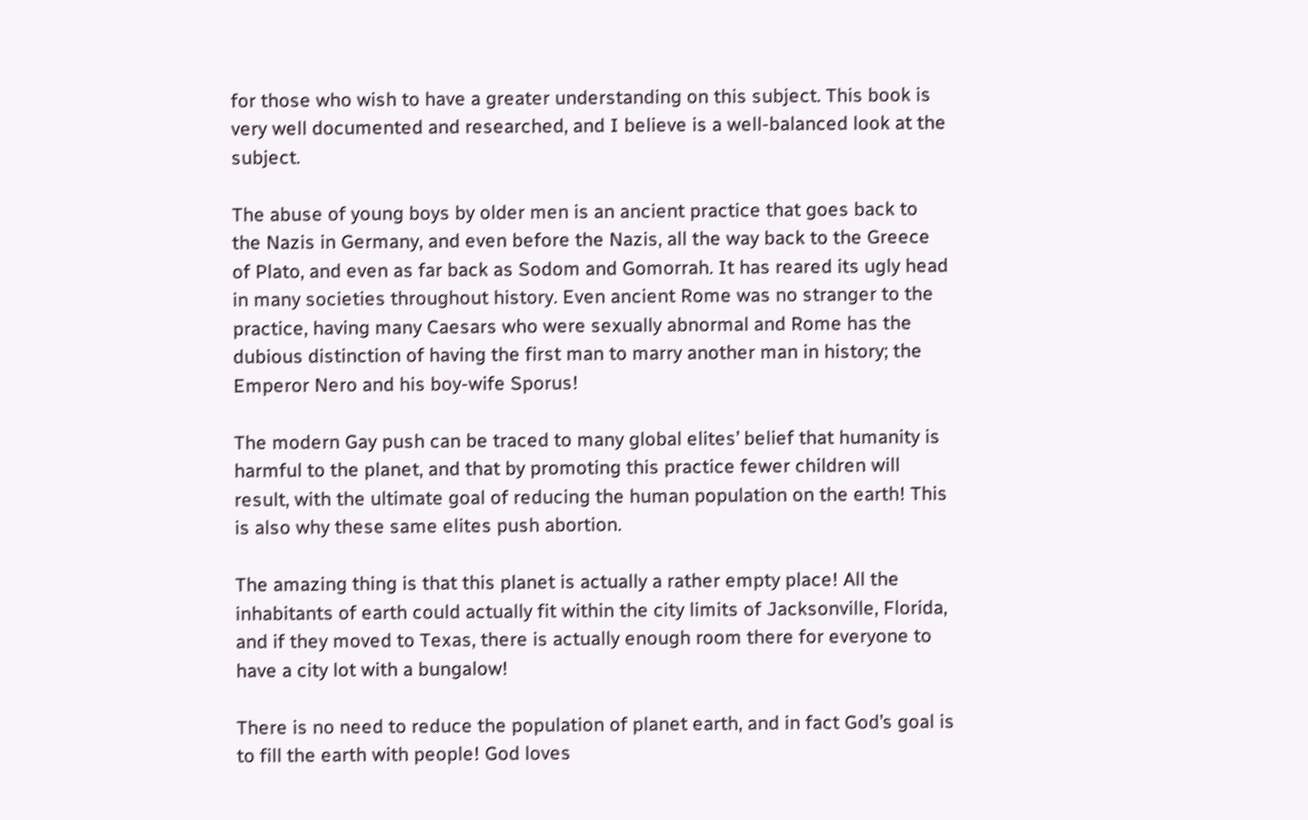for those who wish to have a greater understanding on this subject. This book is very well documented and researched, and I believe is a well-balanced look at the subject.

The abuse of young boys by older men is an ancient practice that goes back to the Nazis in Germany, and even before the Nazis, all the way back to the Greece of Plato, and even as far back as Sodom and Gomorrah. It has reared its ugly head in many societies throughout history. Even ancient Rome was no stranger to the practice, having many Caesars who were sexually abnormal and Rome has the dubious distinction of having the first man to marry another man in history; the Emperor Nero and his boy-wife Sporus!

The modern Gay push can be traced to many global elites’ belief that humanity is harmful to the planet, and that by promoting this practice fewer children will result, with the ultimate goal of reducing the human population on the earth! This is also why these same elites push abortion.

The amazing thing is that this planet is actually a rather empty place! All the inhabitants of earth could actually fit within the city limits of Jacksonville, Florida, and if they moved to Texas, there is actually enough room there for everyone to have a city lot with a bungalow!

There is no need to reduce the population of planet earth, and in fact God’s goal is to fill the earth with people! God loves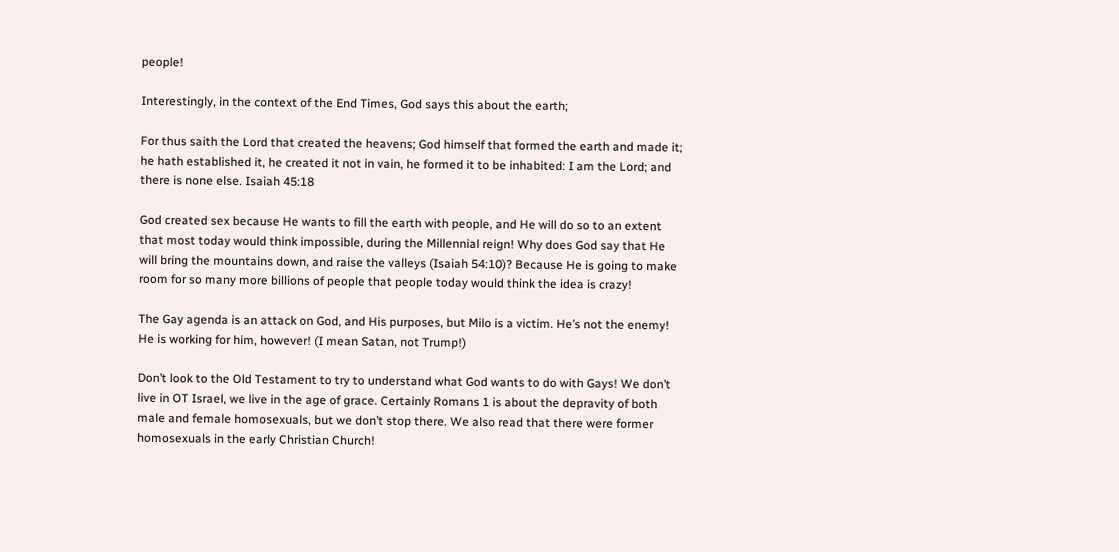people!

Interestingly, in the context of the End Times, God says this about the earth;

For thus saith the Lord that created the heavens; God himself that formed the earth and made it; he hath established it, he created it not in vain, he formed it to be inhabited: I am the Lord; and there is none else. Isaiah 45:18

God created sex because He wants to fill the earth with people, and He will do so to an extent that most today would think impossible, during the Millennial reign! Why does God say that He will bring the mountains down, and raise the valleys (Isaiah 54:10)? Because He is going to make room for so many more billions of people that people today would think the idea is crazy!

The Gay agenda is an attack on God, and His purposes, but Milo is a victim. He’s not the enemy!  He is working for him, however! (I mean Satan, not Trump!)

Don’t look to the Old Testament to try to understand what God wants to do with Gays! We don’t live in OT Israel, we live in the age of grace. Certainly Romans 1 is about the depravity of both male and female homosexuals, but we don’t stop there. We also read that there were former homosexuals in the early Christian Church!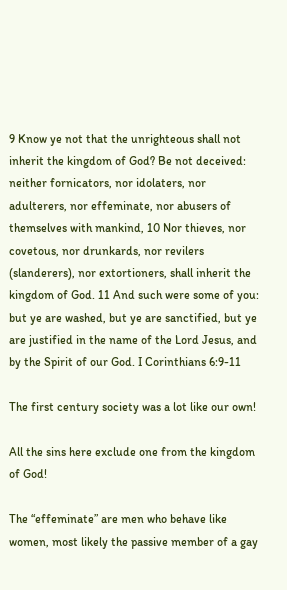9 Know ye not that the unrighteous shall not inherit the kingdom of God? Be not deceived: neither fornicators, nor idolaters, nor adulterers, nor effeminate, nor abusers of themselves with mankind, 10 Nor thieves, nor covetous, nor drunkards, nor revilers (slanderers), nor extortioners, shall inherit the kingdom of God. 11 And such were some of you: but ye are washed, but ye are sanctified, but ye are justified in the name of the Lord Jesus, and by the Spirit of our God. I Corinthians 6:9-11

The first century society was a lot like our own!

All the sins here exclude one from the kingdom of God!

The “effeminate” are men who behave like women, most likely the passive member of a gay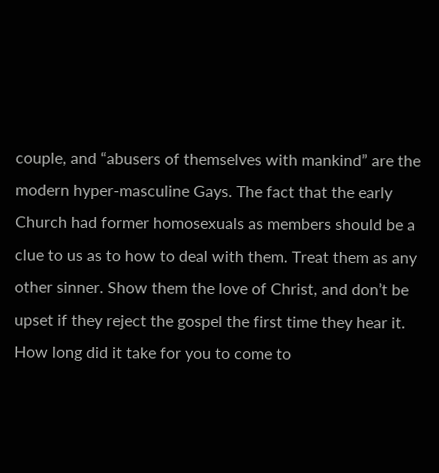couple, and “abusers of themselves with mankind” are the modern hyper-masculine Gays. The fact that the early Church had former homosexuals as members should be a clue to us as to how to deal with them. Treat them as any other sinner. Show them the love of Christ, and don’t be upset if they reject the gospel the first time they hear it. How long did it take for you to come to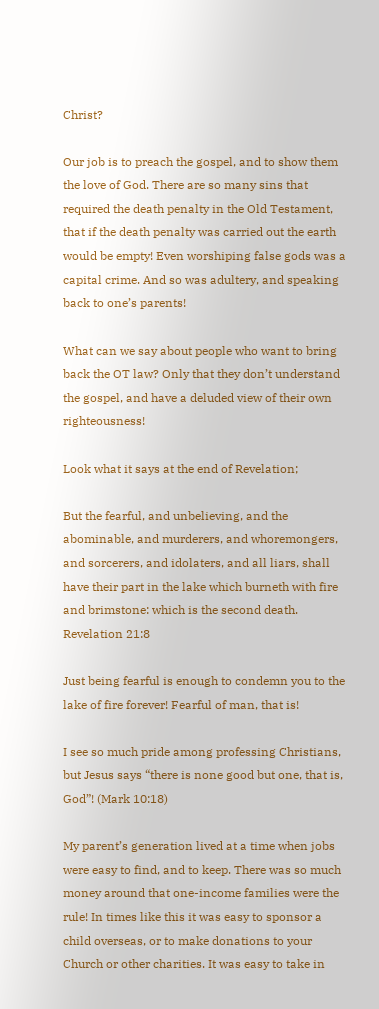Christ?

Our job is to preach the gospel, and to show them the love of God. There are so many sins that required the death penalty in the Old Testament, that if the death penalty was carried out the earth would be empty! Even worshiping false gods was a capital crime. And so was adultery, and speaking back to one’s parents!

What can we say about people who want to bring back the OT law? Only that they don’t understand the gospel, and have a deluded view of their own righteousness!

Look what it says at the end of Revelation;

But the fearful, and unbelieving, and the abominable, and murderers, and whoremongers, and sorcerers, and idolaters, and all liars, shall have their part in the lake which burneth with fire and brimstone: which is the second death. Revelation 21:8

Just being fearful is enough to condemn you to the lake of fire forever! Fearful of man, that is!

I see so much pride among professing Christians, but Jesus says “there is none good but one, that is, God”! (Mark 10:18)

My parent’s generation lived at a time when jobs were easy to find, and to keep. There was so much money around that one-income families were the rule! In times like this it was easy to sponsor a child overseas, or to make donations to your Church or other charities. It was easy to take in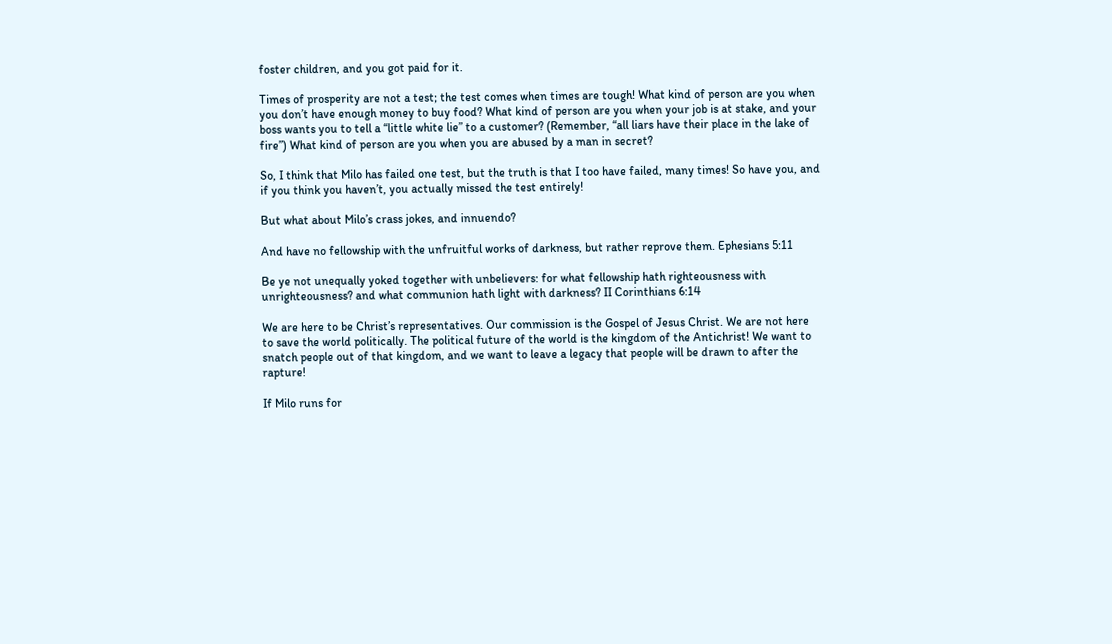foster children, and you got paid for it.

Times of prosperity are not a test; the test comes when times are tough! What kind of person are you when you don’t have enough money to buy food? What kind of person are you when your job is at stake, and your boss wants you to tell a “little white lie” to a customer? (Remember, “all liars have their place in the lake of fire”) What kind of person are you when you are abused by a man in secret?

So, I think that Milo has failed one test, but the truth is that I too have failed, many times! So have you, and if you think you haven’t, you actually missed the test entirely!

But what about Milo’s crass jokes, and innuendo?

And have no fellowship with the unfruitful works of darkness, but rather reprove them. Ephesians 5:11

Be ye not unequally yoked together with unbelievers: for what fellowship hath righteousness with unrighteousness? and what communion hath light with darkness? II Corinthians 6:14

We are here to be Christ’s representatives. Our commission is the Gospel of Jesus Christ. We are not here to save the world politically. The political future of the world is the kingdom of the Antichrist! We want to snatch people out of that kingdom, and we want to leave a legacy that people will be drawn to after the rapture!

If Milo runs for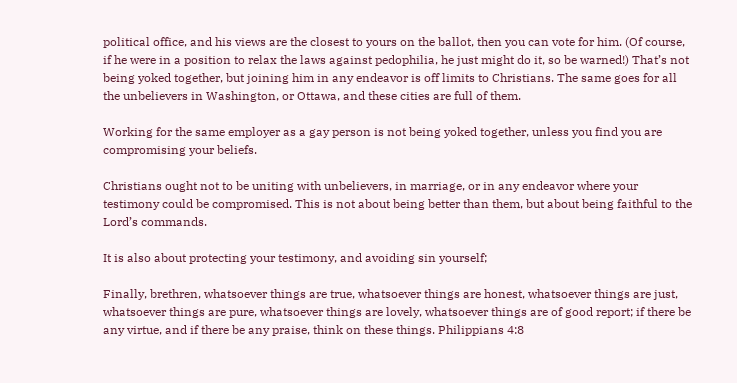political office, and his views are the closest to yours on the ballot, then you can vote for him. (Of course, if he were in a position to relax the laws against pedophilia, he just might do it, so be warned!) That’s not being yoked together, but joining him in any endeavor is off limits to Christians. The same goes for all the unbelievers in Washington, or Ottawa, and these cities are full of them.

Working for the same employer as a gay person is not being yoked together, unless you find you are compromising your beliefs.

Christians ought not to be uniting with unbelievers, in marriage, or in any endeavor where your testimony could be compromised. This is not about being better than them, but about being faithful to the Lord’s commands.

It is also about protecting your testimony, and avoiding sin yourself;

Finally, brethren, whatsoever things are true, whatsoever things are honest, whatsoever things are just, whatsoever things are pure, whatsoever things are lovely, whatsoever things are of good report; if there be any virtue, and if there be any praise, think on these things. Philippians 4:8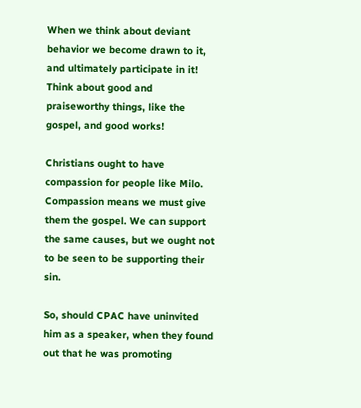When we think about deviant behavior we become drawn to it, and ultimately participate in it!  Think about good and praiseworthy things, like the gospel, and good works!

Christians ought to have compassion for people like Milo. Compassion means we must give them the gospel. We can support the same causes, but we ought not to be seen to be supporting their sin.

So, should CPAC have uninvited him as a speaker, when they found out that he was promoting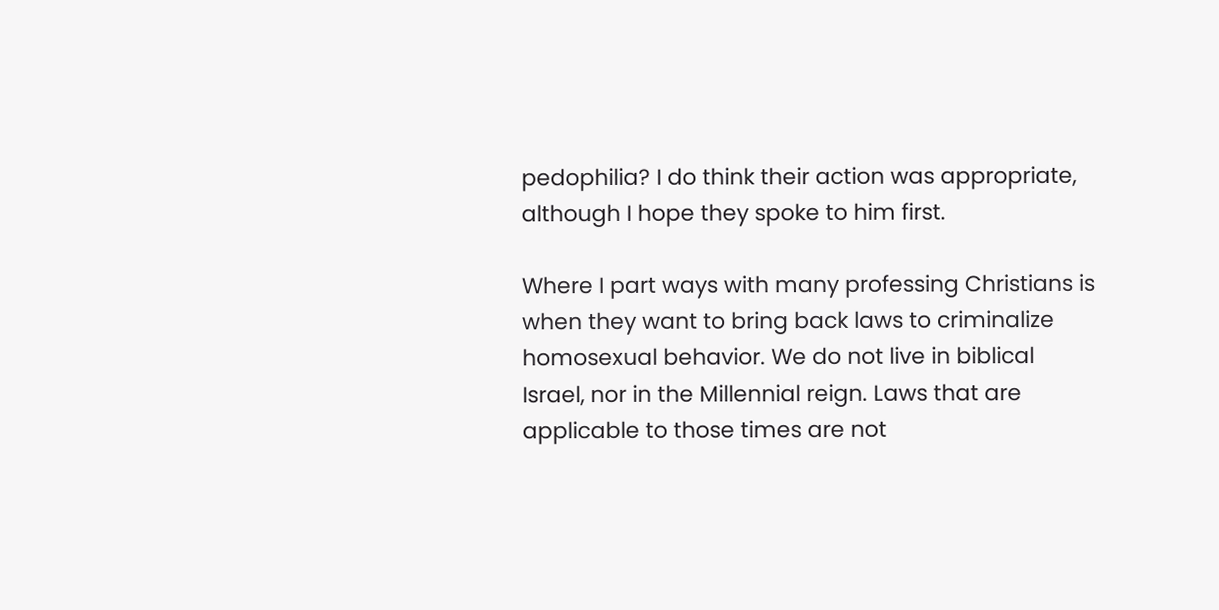pedophilia? I do think their action was appropriate, although I hope they spoke to him first.

Where I part ways with many professing Christians is when they want to bring back laws to criminalize homosexual behavior. We do not live in biblical Israel, nor in the Millennial reign. Laws that are applicable to those times are not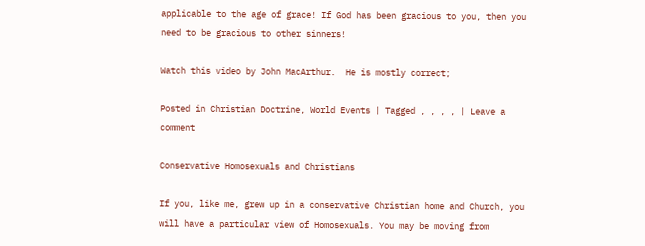applicable to the age of grace! If God has been gracious to you, then you need to be gracious to other sinners!

Watch this video by John MacArthur.  He is mostly correct;

Posted in Christian Doctrine, World Events | Tagged , , , , | Leave a comment

Conservative Homosexuals and Christians

If you, like me, grew up in a conservative Christian home and Church, you will have a particular view of Homosexuals. You may be moving from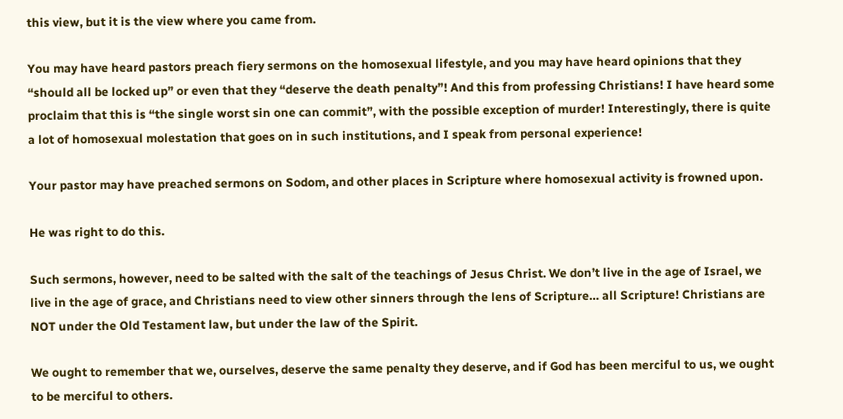this view, but it is the view where you came from.

You may have heard pastors preach fiery sermons on the homosexual lifestyle, and you may have heard opinions that they “should all be locked up” or even that they “deserve the death penalty”! And this from professing Christians! I have heard some proclaim that this is “the single worst sin one can commit”, with the possible exception of murder! Interestingly, there is quite a lot of homosexual molestation that goes on in such institutions, and I speak from personal experience!

Your pastor may have preached sermons on Sodom, and other places in Scripture where homosexual activity is frowned upon.

He was right to do this.

Such sermons, however, need to be salted with the salt of the teachings of Jesus Christ. We don’t live in the age of Israel, we live in the age of grace, and Christians need to view other sinners through the lens of Scripture… all Scripture! Christians are NOT under the Old Testament law, but under the law of the Spirit.

We ought to remember that we, ourselves, deserve the same penalty they deserve, and if God has been merciful to us, we ought to be merciful to others.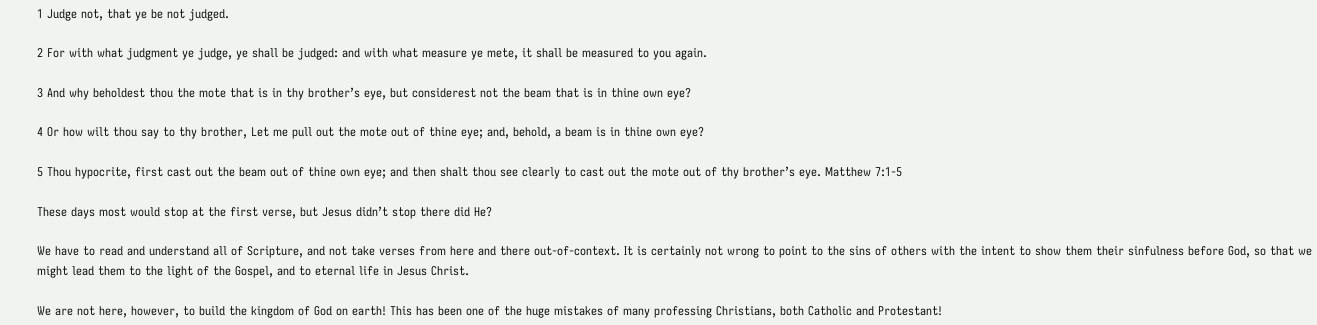1 Judge not, that ye be not judged.

2 For with what judgment ye judge, ye shall be judged: and with what measure ye mete, it shall be measured to you again.

3 And why beholdest thou the mote that is in thy brother’s eye, but considerest not the beam that is in thine own eye?

4 Or how wilt thou say to thy brother, Let me pull out the mote out of thine eye; and, behold, a beam is in thine own eye?

5 Thou hypocrite, first cast out the beam out of thine own eye; and then shalt thou see clearly to cast out the mote out of thy brother’s eye. Matthew 7:1-5

These days most would stop at the first verse, but Jesus didn’t stop there did He?

We have to read and understand all of Scripture, and not take verses from here and there out-of-context. It is certainly not wrong to point to the sins of others with the intent to show them their sinfulness before God, so that we might lead them to the light of the Gospel, and to eternal life in Jesus Christ.

We are not here, however, to build the kingdom of God on earth! This has been one of the huge mistakes of many professing Christians, both Catholic and Protestant!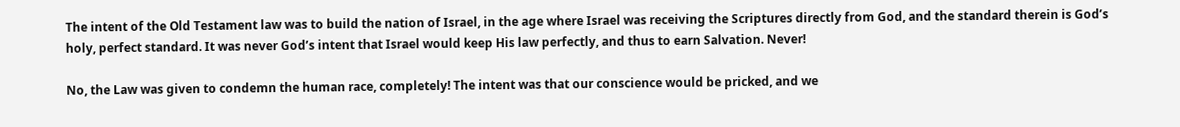The intent of the Old Testament law was to build the nation of Israel, in the age where Israel was receiving the Scriptures directly from God, and the standard therein is God’s holy, perfect standard. It was never God’s intent that Israel would keep His law perfectly, and thus to earn Salvation. Never!

No, the Law was given to condemn the human race, completely! The intent was that our conscience would be pricked, and we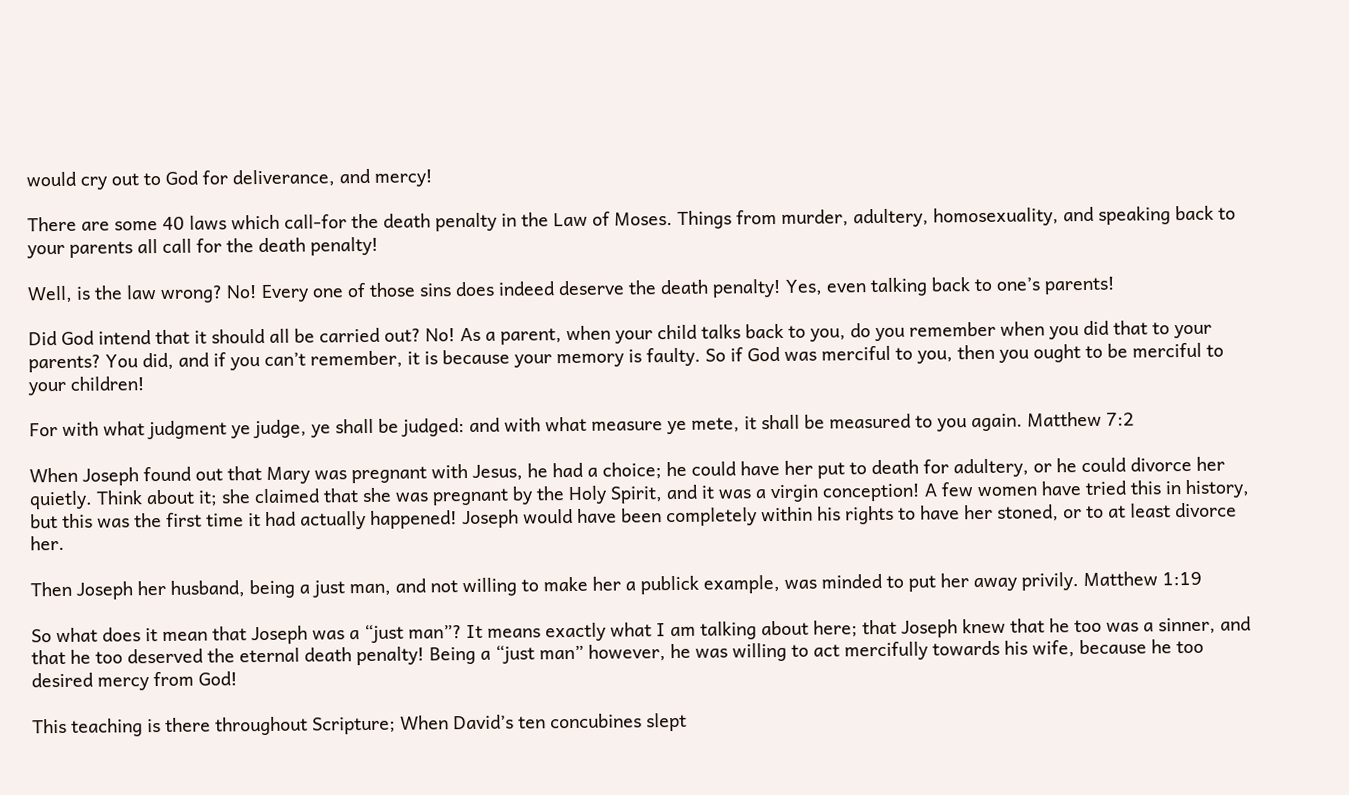would cry out to God for deliverance, and mercy!

There are some 40 laws which call-for the death penalty in the Law of Moses. Things from murder, adultery, homosexuality, and speaking back to your parents all call for the death penalty!

Well, is the law wrong? No! Every one of those sins does indeed deserve the death penalty! Yes, even talking back to one’s parents!

Did God intend that it should all be carried out? No! As a parent, when your child talks back to you, do you remember when you did that to your parents? You did, and if you can’t remember, it is because your memory is faulty. So if God was merciful to you, then you ought to be merciful to your children!

For with what judgment ye judge, ye shall be judged: and with what measure ye mete, it shall be measured to you again. Matthew 7:2

When Joseph found out that Mary was pregnant with Jesus, he had a choice; he could have her put to death for adultery, or he could divorce her quietly. Think about it; she claimed that she was pregnant by the Holy Spirit, and it was a virgin conception! A few women have tried this in history, but this was the first time it had actually happened! Joseph would have been completely within his rights to have her stoned, or to at least divorce her.

Then Joseph her husband, being a just man, and not willing to make her a publick example, was minded to put her away privily. Matthew 1:19

So what does it mean that Joseph was a “just man”? It means exactly what I am talking about here; that Joseph knew that he too was a sinner, and that he too deserved the eternal death penalty! Being a “just man” however, he was willing to act mercifully towards his wife, because he too desired mercy from God!

This teaching is there throughout Scripture; When David’s ten concubines slept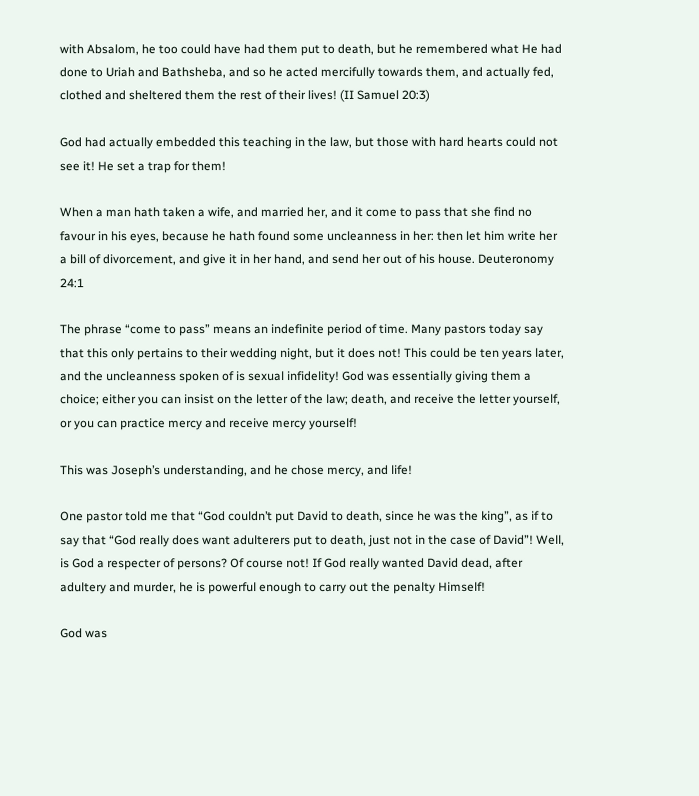with Absalom, he too could have had them put to death, but he remembered what He had done to Uriah and Bathsheba, and so he acted mercifully towards them, and actually fed, clothed and sheltered them the rest of their lives! (II Samuel 20:3)

God had actually embedded this teaching in the law, but those with hard hearts could not see it! He set a trap for them!

When a man hath taken a wife, and married her, and it come to pass that she find no favour in his eyes, because he hath found some uncleanness in her: then let him write her a bill of divorcement, and give it in her hand, and send her out of his house. Deuteronomy 24:1

The phrase “come to pass” means an indefinite period of time. Many pastors today say that this only pertains to their wedding night, but it does not! This could be ten years later, and the uncleanness spoken of is sexual infidelity! God was essentially giving them a choice; either you can insist on the letter of the law; death, and receive the letter yourself, or you can practice mercy and receive mercy yourself!

This was Joseph’s understanding, and he chose mercy, and life!

One pastor told me that “God couldn’t put David to death, since he was the king”, as if to say that “God really does want adulterers put to death, just not in the case of David”! Well, is God a respecter of persons? Of course not! If God really wanted David dead, after adultery and murder, he is powerful enough to carry out the penalty Himself!

God was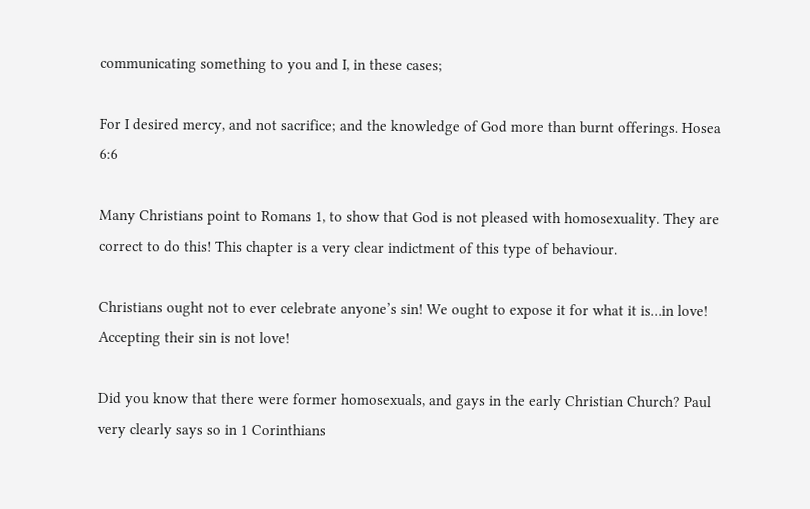communicating something to you and I, in these cases;

For I desired mercy, and not sacrifice; and the knowledge of God more than burnt offerings. Hosea 6:6

Many Christians point to Romans 1, to show that God is not pleased with homosexuality. They are correct to do this! This chapter is a very clear indictment of this type of behaviour.

Christians ought not to ever celebrate anyone’s sin! We ought to expose it for what it is…in love!  Accepting their sin is not love!

Did you know that there were former homosexuals, and gays in the early Christian Church? Paul very clearly says so in 1 Corinthians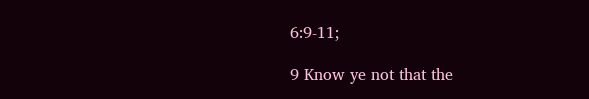6:9-11;

9 Know ye not that the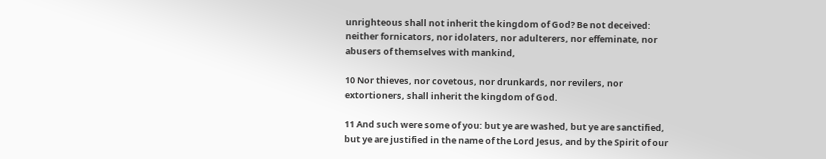unrighteous shall not inherit the kingdom of God? Be not deceived: neither fornicators, nor idolaters, nor adulterers, nor effeminate, nor abusers of themselves with mankind,

10 Nor thieves, nor covetous, nor drunkards, nor revilers, nor extortioners, shall inherit the kingdom of God.

11 And such were some of you: but ye are washed, but ye are sanctified, but ye are justified in the name of the Lord Jesus, and by the Spirit of our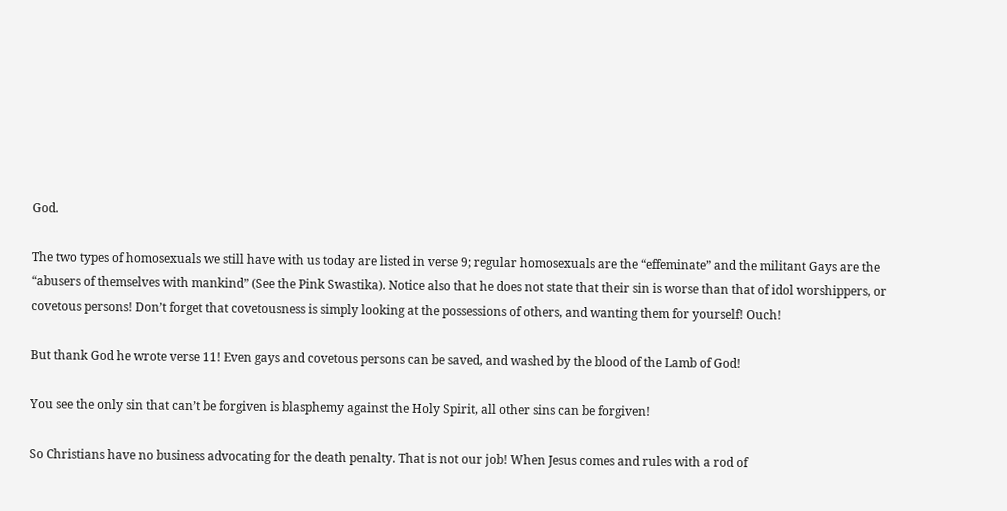God.

The two types of homosexuals we still have with us today are listed in verse 9; regular homosexuals are the “effeminate” and the militant Gays are the “abusers of themselves with mankind” (See the Pink Swastika). Notice also that he does not state that their sin is worse than that of idol worshippers, or covetous persons! Don’t forget that covetousness is simply looking at the possessions of others, and wanting them for yourself! Ouch!

But thank God he wrote verse 11! Even gays and covetous persons can be saved, and washed by the blood of the Lamb of God!

You see the only sin that can’t be forgiven is blasphemy against the Holy Spirit, all other sins can be forgiven!

So Christians have no business advocating for the death penalty. That is not our job! When Jesus comes and rules with a rod of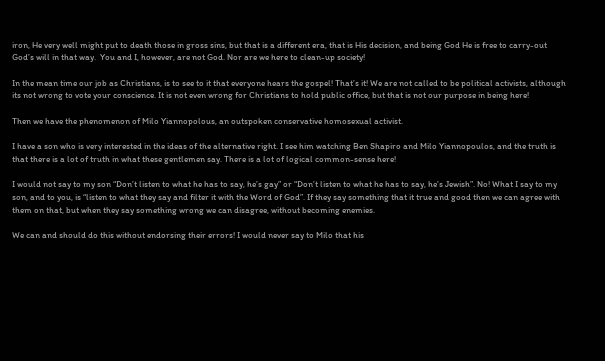iron, He very well might put to death those in gross sins, but that is a different era, that is His decision, and being God He is free to carry-out God’s will in that way.  You and I, however, are not God. Nor are we here to clean-up society!

In the mean time our job as Christians, is to see to it that everyone hears the gospel! That’s it! We are not called to be political activists, although its not wrong to vote your conscience. It is not even wrong for Christians to hold public office, but that is not our purpose in being here!

Then we have the phenomenon of Milo Yiannopolous, an outspoken conservative homosexual activist.

I have a son who is very interested in the ideas of the alternative right. I see him watching Ben Shapiro and Milo Yiannopoulos, and the truth is that there is a lot of truth in what these gentlemen say. There is a lot of logical common-sense here!

I would not say to my son “Don’t listen to what he has to say, he’s gay” or “Don’t listen to what he has to say, he’s Jewish”. No! What I say to my son, and to you, is “listen to what they say and filter it with the Word of God”. If they say something that it true and good then we can agree with them on that, but when they say something wrong we can disagree, without becoming enemies.

We can and should do this without endorsing their errors! I would never say to Milo that his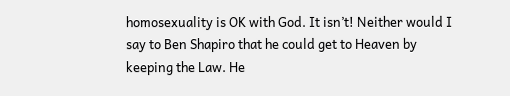homosexuality is OK with God. It isn’t! Neither would I say to Ben Shapiro that he could get to Heaven by keeping the Law. He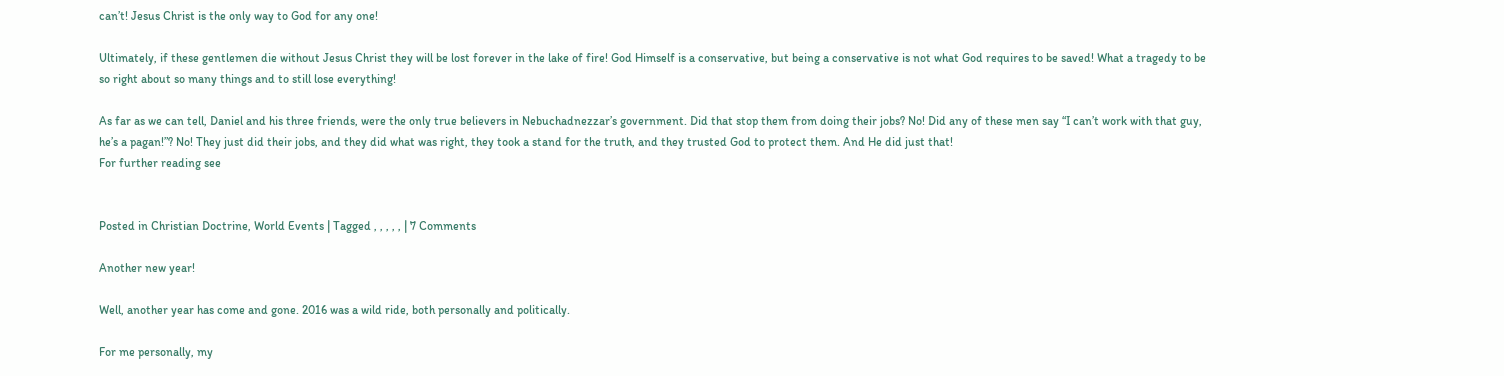can’t! Jesus Christ is the only way to God for any one!

Ultimately, if these gentlemen die without Jesus Christ they will be lost forever in the lake of fire! God Himself is a conservative, but being a conservative is not what God requires to be saved! What a tragedy to be so right about so many things and to still lose everything!

As far as we can tell, Daniel and his three friends, were the only true believers in Nebuchadnezzar’s government. Did that stop them from doing their jobs? No! Did any of these men say “I can’t work with that guy, he’s a pagan!”? No! They just did their jobs, and they did what was right, they took a stand for the truth, and they trusted God to protect them. And He did just that!
For further reading see


Posted in Christian Doctrine, World Events | Tagged , , , , , | 7 Comments

Another new year!

Well, another year has come and gone. 2016 was a wild ride, both personally and politically.

For me personally, my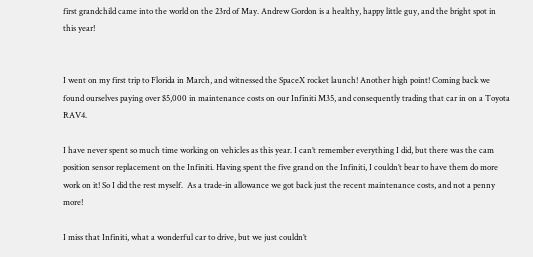first grandchild came into the world on the 23rd of May. Andrew Gordon is a healthy, happy little guy, and the bright spot in this year!


I went on my first trip to Florida in March, and witnessed the SpaceX rocket launch! Another high point! Coming back we found ourselves paying over $5,000 in maintenance costs on our Infiniti M35, and consequently trading that car in on a Toyota RAV4.

I have never spent so much time working on vehicles as this year. I can’t remember everything I did, but there was the cam position sensor replacement on the Infiniti. Having spent the five grand on the Infiniti, I couldn’t bear to have them do more work on it! So I did the rest myself.  As a trade-in allowance we got back just the recent maintenance costs, and not a penny more!

I miss that Infiniti, what a wonderful car to drive, but we just couldn’t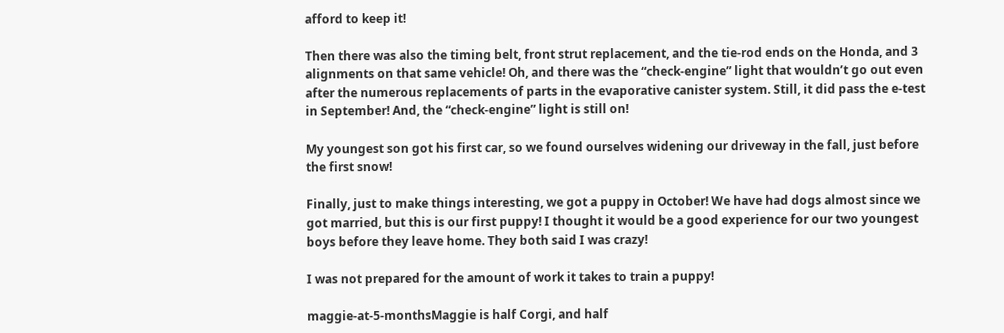afford to keep it!

Then there was also the timing belt, front strut replacement, and the tie-rod ends on the Honda, and 3 alignments on that same vehicle! Oh, and there was the “check-engine” light that wouldn’t go out even after the numerous replacements of parts in the evaporative canister system. Still, it did pass the e-test in September! And, the “check-engine” light is still on!

My youngest son got his first car, so we found ourselves widening our driveway in the fall, just before the first snow!

Finally, just to make things interesting, we got a puppy in October! We have had dogs almost since we got married, but this is our first puppy! I thought it would be a good experience for our two youngest boys before they leave home. They both said I was crazy!

I was not prepared for the amount of work it takes to train a puppy!

maggie-at-5-monthsMaggie is half Corgi, and half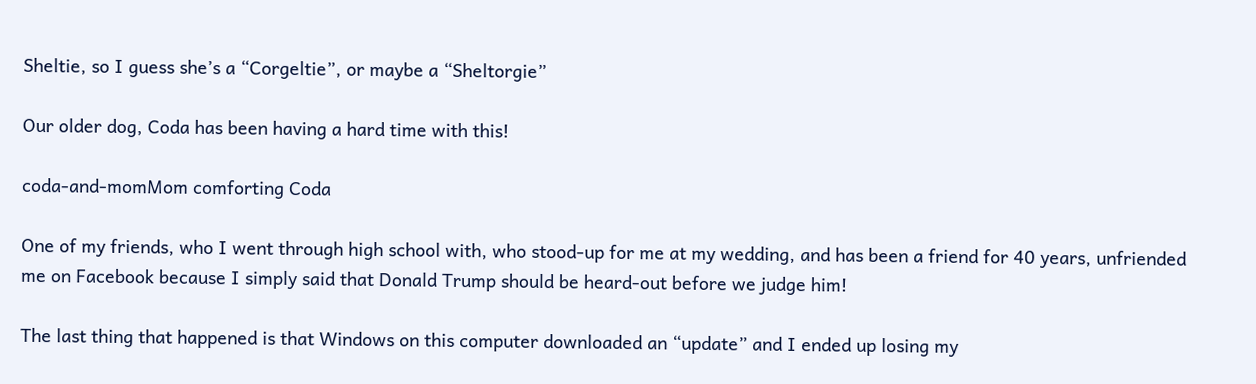Sheltie, so I guess she’s a “Corgeltie”, or maybe a “Sheltorgie”

Our older dog, Coda has been having a hard time with this!

coda-and-momMom comforting Coda

One of my friends, who I went through high school with, who stood-up for me at my wedding, and has been a friend for 40 years, unfriended me on Facebook because I simply said that Donald Trump should be heard-out before we judge him!

The last thing that happened is that Windows on this computer downloaded an “update” and I ended up losing my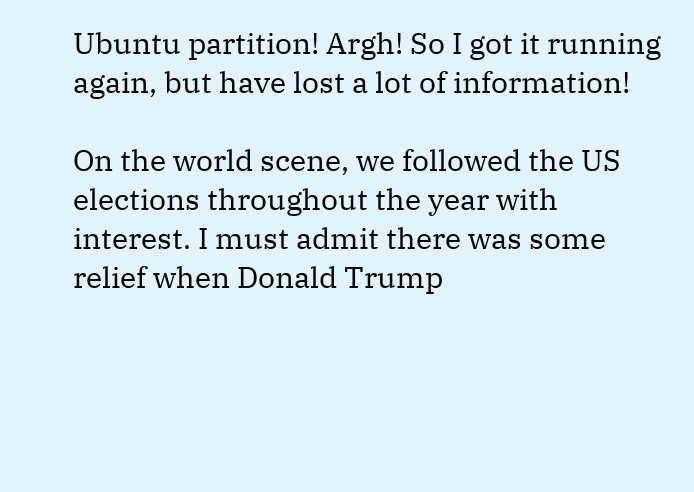Ubuntu partition! Argh! So I got it running again, but have lost a lot of information!

On the world scene, we followed the US elections throughout the year with interest. I must admit there was some relief when Donald Trump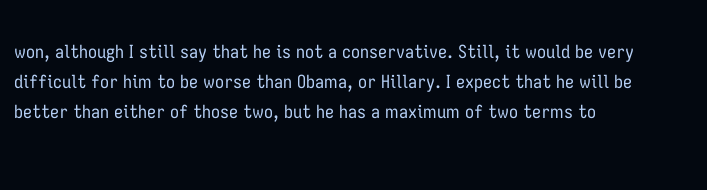won, although I still say that he is not a conservative. Still, it would be very difficult for him to be worse than Obama, or Hillary. I expect that he will be better than either of those two, but he has a maximum of two terms to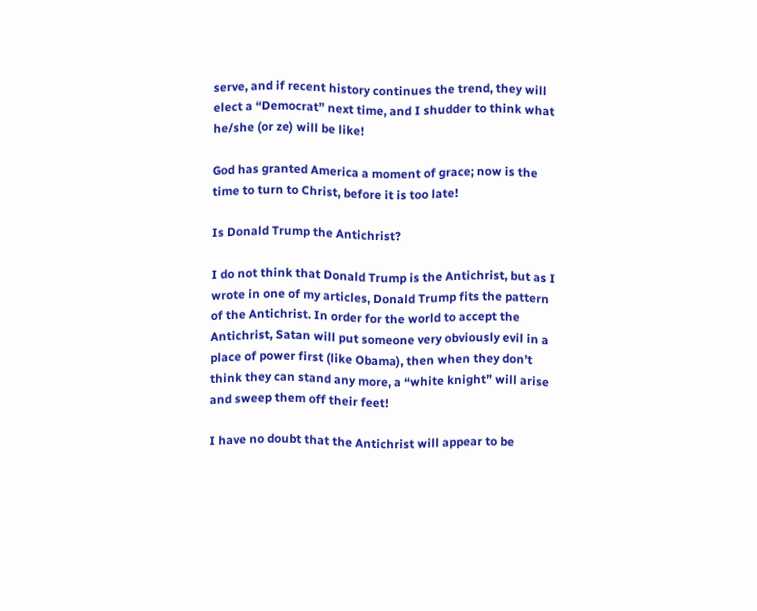serve, and if recent history continues the trend, they will elect a “Democrat” next time, and I shudder to think what he/she (or ze) will be like!

God has granted America a moment of grace; now is the time to turn to Christ, before it is too late!

Is Donald Trump the Antichrist?

I do not think that Donald Trump is the Antichrist, but as I wrote in one of my articles, Donald Trump fits the pattern of the Antichrist. In order for the world to accept the Antichrist, Satan will put someone very obviously evil in a place of power first (like Obama), then when they don’t think they can stand any more, a “white knight” will arise and sweep them off their feet!

I have no doubt that the Antichrist will appear to be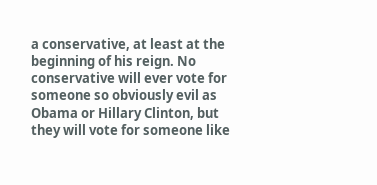a conservative, at least at the beginning of his reign. No conservative will ever vote for someone so obviously evil as Obama or Hillary Clinton, but they will vote for someone like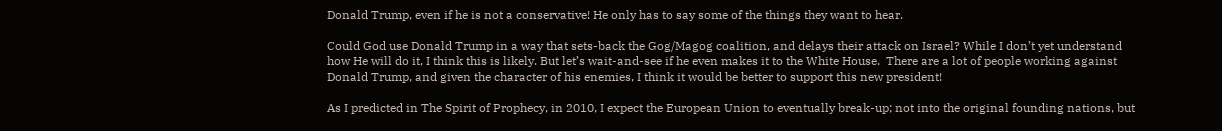Donald Trump, even if he is not a conservative! He only has to say some of the things they want to hear.

Could God use Donald Trump in a way that sets-back the Gog/Magog coalition, and delays their attack on Israel? While I don’t yet understand how He will do it, I think this is likely. But let’s wait-and-see if he even makes it to the White House.  There are a lot of people working against Donald Trump, and given the character of his enemies, I think it would be better to support this new president!

As I predicted in The Spirit of Prophecy, in 2010, I expect the European Union to eventually break-up; not into the original founding nations, but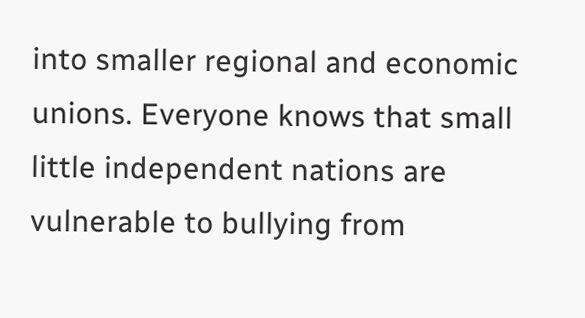into smaller regional and economic unions. Everyone knows that small little independent nations are vulnerable to bullying from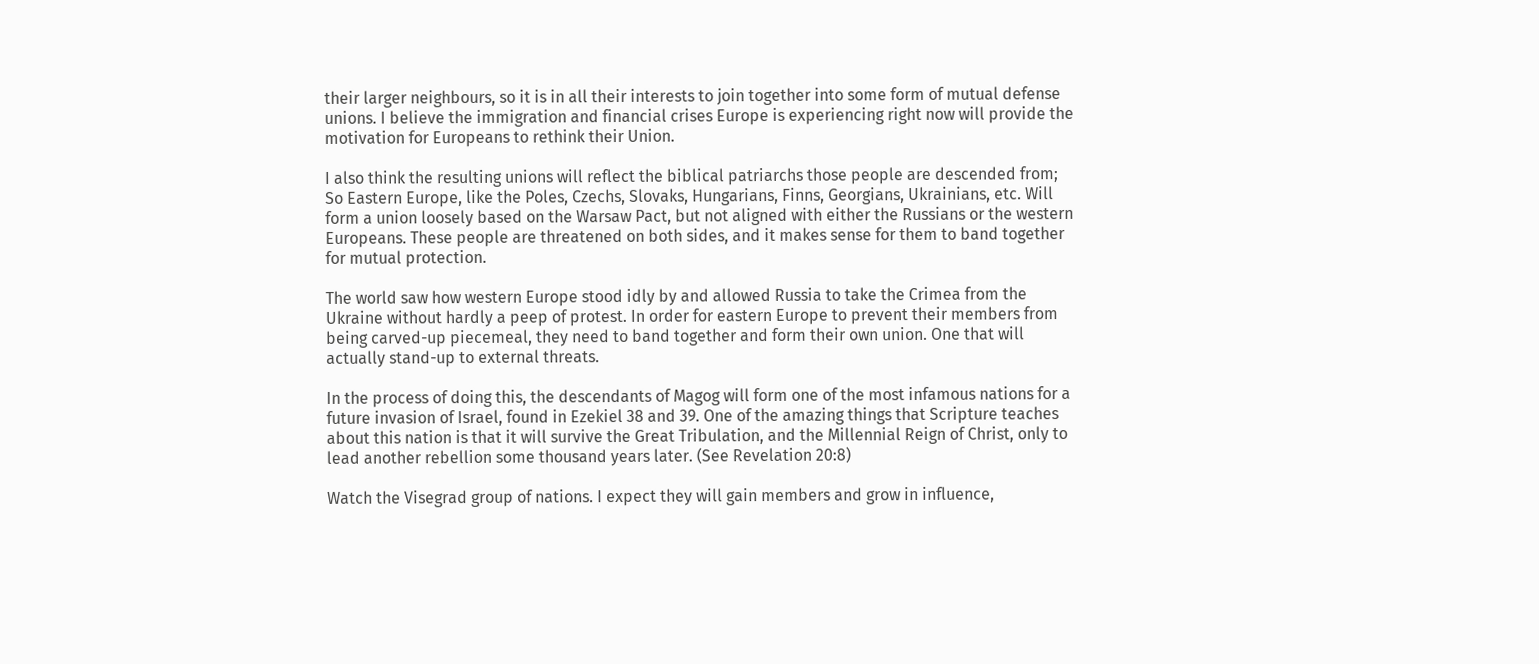their larger neighbours, so it is in all their interests to join together into some form of mutual defense unions. I believe the immigration and financial crises Europe is experiencing right now will provide the motivation for Europeans to rethink their Union.

I also think the resulting unions will reflect the biblical patriarchs those people are descended from; So Eastern Europe, like the Poles, Czechs, Slovaks, Hungarians, Finns, Georgians, Ukrainians, etc. Will form a union loosely based on the Warsaw Pact, but not aligned with either the Russians or the western Europeans. These people are threatened on both sides, and it makes sense for them to band together for mutual protection.

The world saw how western Europe stood idly by and allowed Russia to take the Crimea from the Ukraine without hardly a peep of protest. In order for eastern Europe to prevent their members from being carved-up piecemeal, they need to band together and form their own union. One that will actually stand-up to external threats.

In the process of doing this, the descendants of Magog will form one of the most infamous nations for a future invasion of Israel, found in Ezekiel 38 and 39. One of the amazing things that Scripture teaches about this nation is that it will survive the Great Tribulation, and the Millennial Reign of Christ, only to lead another rebellion some thousand years later. (See Revelation 20:8)

Watch the Visegrad group of nations. I expect they will gain members and grow in influence,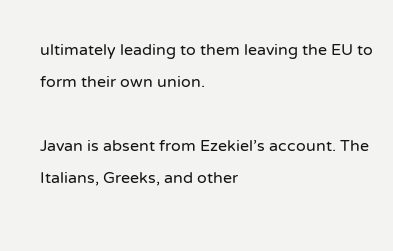ultimately leading to them leaving the EU to form their own union.

Javan is absent from Ezekiel’s account. The Italians, Greeks, and other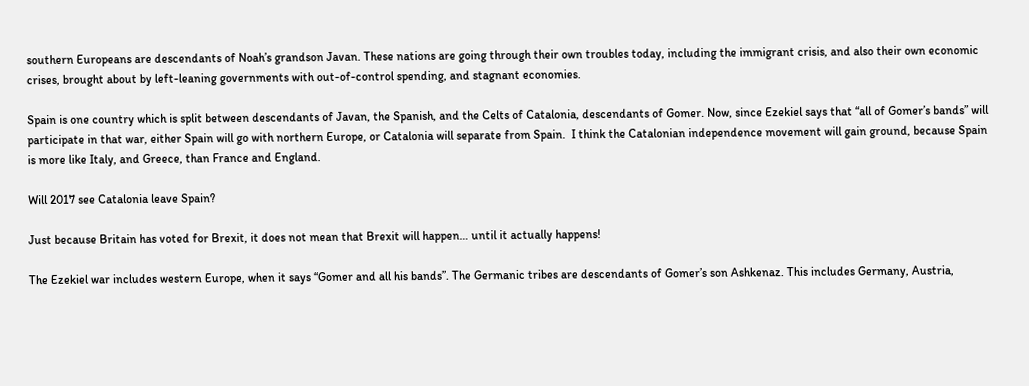southern Europeans are descendants of Noah’s grandson Javan. These nations are going through their own troubles today, including the immigrant crisis, and also their own economic crises, brought about by left-leaning governments with out-of-control spending, and stagnant economies.

Spain is one country which is split between descendants of Javan, the Spanish, and the Celts of Catalonia, descendants of Gomer. Now, since Ezekiel says that “all of Gomer’s bands” will participate in that war, either Spain will go with northern Europe, or Catalonia will separate from Spain.  I think the Catalonian independence movement will gain ground, because Spain is more like Italy, and Greece, than France and England.

Will 2017 see Catalonia leave Spain?

Just because Britain has voted for Brexit, it does not mean that Brexit will happen… until it actually happens!

The Ezekiel war includes western Europe, when it says “Gomer and all his bands”. The Germanic tribes are descendants of Gomer’s son Ashkenaz. This includes Germany, Austria,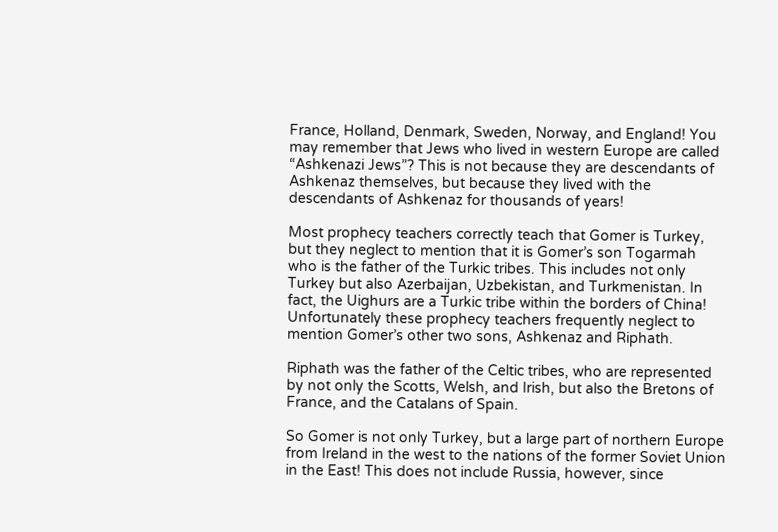France, Holland, Denmark, Sweden, Norway, and England! You may remember that Jews who lived in western Europe are called “Ashkenazi Jews”? This is not because they are descendants of Ashkenaz themselves, but because they lived with the descendants of Ashkenaz for thousands of years!

Most prophecy teachers correctly teach that Gomer is Turkey, but they neglect to mention that it is Gomer’s son Togarmah who is the father of the Turkic tribes. This includes not only Turkey but also Azerbaijan, Uzbekistan, and Turkmenistan. In fact, the Uighurs are a Turkic tribe within the borders of China! Unfortunately these prophecy teachers frequently neglect to mention Gomer’s other two sons, Ashkenaz and Riphath.

Riphath was the father of the Celtic tribes, who are represented by not only the Scotts, Welsh, and Irish, but also the Bretons of France, and the Catalans of Spain.

So Gomer is not only Turkey, but a large part of northern Europe from Ireland in the west to the nations of the former Soviet Union in the East! This does not include Russia, however, since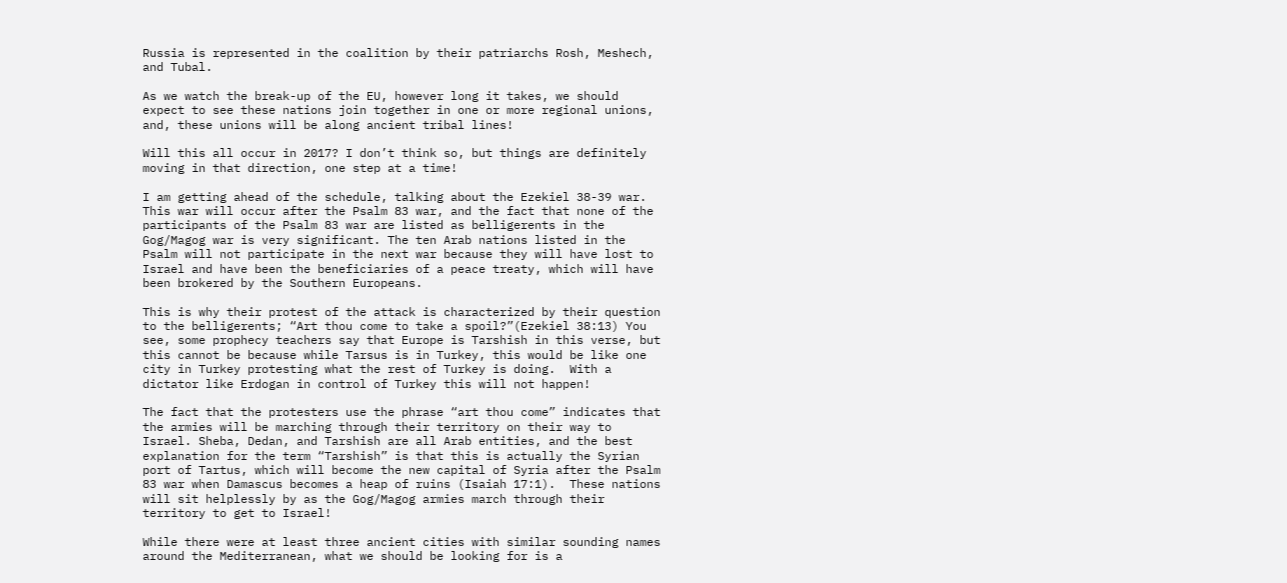Russia is represented in the coalition by their patriarchs Rosh, Meshech, and Tubal.

As we watch the break-up of the EU, however long it takes, we should expect to see these nations join together in one or more regional unions, and, these unions will be along ancient tribal lines!

Will this all occur in 2017? I don’t think so, but things are definitely moving in that direction, one step at a time!

I am getting ahead of the schedule, talking about the Ezekiel 38-39 war. This war will occur after the Psalm 83 war, and the fact that none of the participants of the Psalm 83 war are listed as belligerents in the Gog/Magog war is very significant. The ten Arab nations listed in the Psalm will not participate in the next war because they will have lost to Israel and have been the beneficiaries of a peace treaty, which will have been brokered by the Southern Europeans.

This is why their protest of the attack is characterized by their question to the belligerents; “Art thou come to take a spoil?”(Ezekiel 38:13) You see, some prophecy teachers say that Europe is Tarshish in this verse, but this cannot be because while Tarsus is in Turkey, this would be like one city in Turkey protesting what the rest of Turkey is doing.  With a dictator like Erdogan in control of Turkey this will not happen!

The fact that the protesters use the phrase “art thou come” indicates that the armies will be marching through their territory on their way to Israel. Sheba, Dedan, and Tarshish are all Arab entities, and the best explanation for the term “Tarshish” is that this is actually the Syrian port of Tartus, which will become the new capital of Syria after the Psalm 83 war when Damascus becomes a heap of ruins (Isaiah 17:1).  These nations will sit helplessly by as the Gog/Magog armies march through their territory to get to Israel!

While there were at least three ancient cities with similar sounding names around the Mediterranean, what we should be looking for is a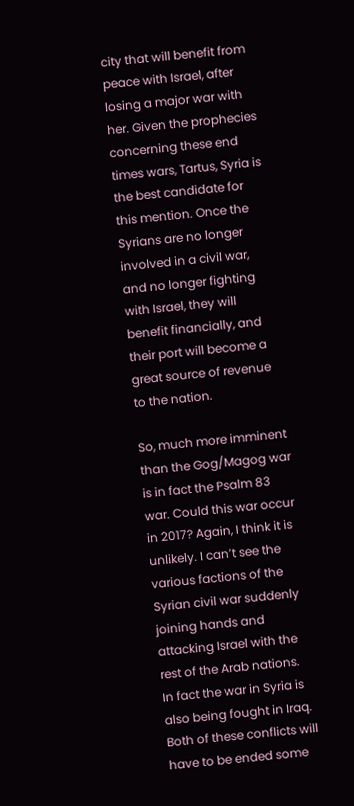city that will benefit from peace with Israel, after losing a major war with her. Given the prophecies concerning these end times wars, Tartus, Syria is the best candidate for this mention. Once the Syrians are no longer involved in a civil war, and no longer fighting with Israel, they will benefit financially, and their port will become a great source of revenue to the nation.

So, much more imminent than the Gog/Magog war is in fact the Psalm 83 war. Could this war occur in 2017? Again, I think it is unlikely. I can’t see the various factions of the Syrian civil war suddenly joining hands and attacking Israel with the rest of the Arab nations. In fact the war in Syria is also being fought in Iraq. Both of these conflicts will have to be ended some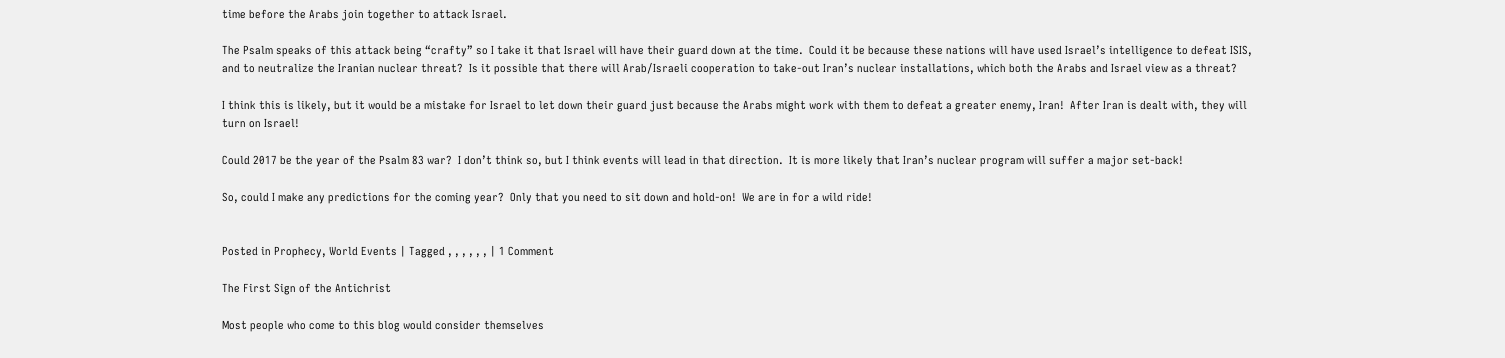time before the Arabs join together to attack Israel.

The Psalm speaks of this attack being “crafty” so I take it that Israel will have their guard down at the time.  Could it be because these nations will have used Israel’s intelligence to defeat ISIS, and to neutralize the Iranian nuclear threat?  Is it possible that there will Arab/Israeli cooperation to take-out Iran’s nuclear installations, which both the Arabs and Israel view as a threat?

I think this is likely, but it would be a mistake for Israel to let down their guard just because the Arabs might work with them to defeat a greater enemy, Iran!  After Iran is dealt with, they will turn on Israel!

Could 2017 be the year of the Psalm 83 war?  I don’t think so, but I think events will lead in that direction.  It is more likely that Iran’s nuclear program will suffer a major set-back!

So, could I make any predictions for the coming year?  Only that you need to sit down and hold-on!  We are in for a wild ride!


Posted in Prophecy, World Events | Tagged , , , , , , | 1 Comment

The First Sign of the Antichrist

Most people who come to this blog would consider themselves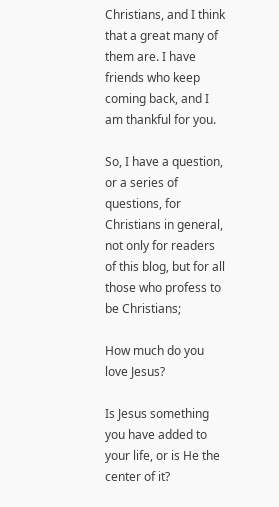Christians, and I think that a great many of them are. I have friends who keep coming back, and I am thankful for you.

So, I have a question, or a series of questions, for Christians in general, not only for readers of this blog, but for all those who profess to be Christians;

How much do you love Jesus?

Is Jesus something you have added to your life, or is He the center of it?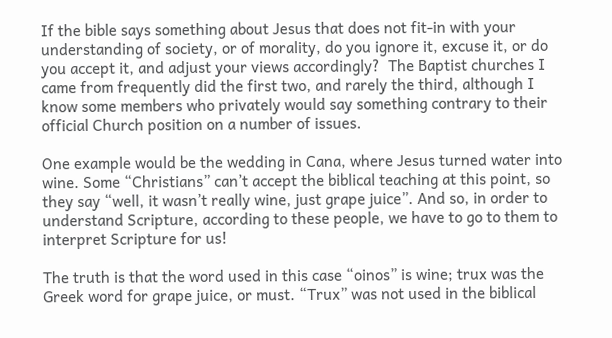If the bible says something about Jesus that does not fit-in with your understanding of society, or of morality, do you ignore it, excuse it, or do you accept it, and adjust your views accordingly?  The Baptist churches I came from frequently did the first two, and rarely the third, although I know some members who privately would say something contrary to their official Church position on a number of issues.

One example would be the wedding in Cana, where Jesus turned water into wine. Some “Christians” can’t accept the biblical teaching at this point, so they say “well, it wasn’t really wine, just grape juice”. And so, in order to understand Scripture, according to these people, we have to go to them to interpret Scripture for us!

The truth is that the word used in this case “oinos” is wine; trux was the Greek word for grape juice, or must. “Trux” was not used in the biblical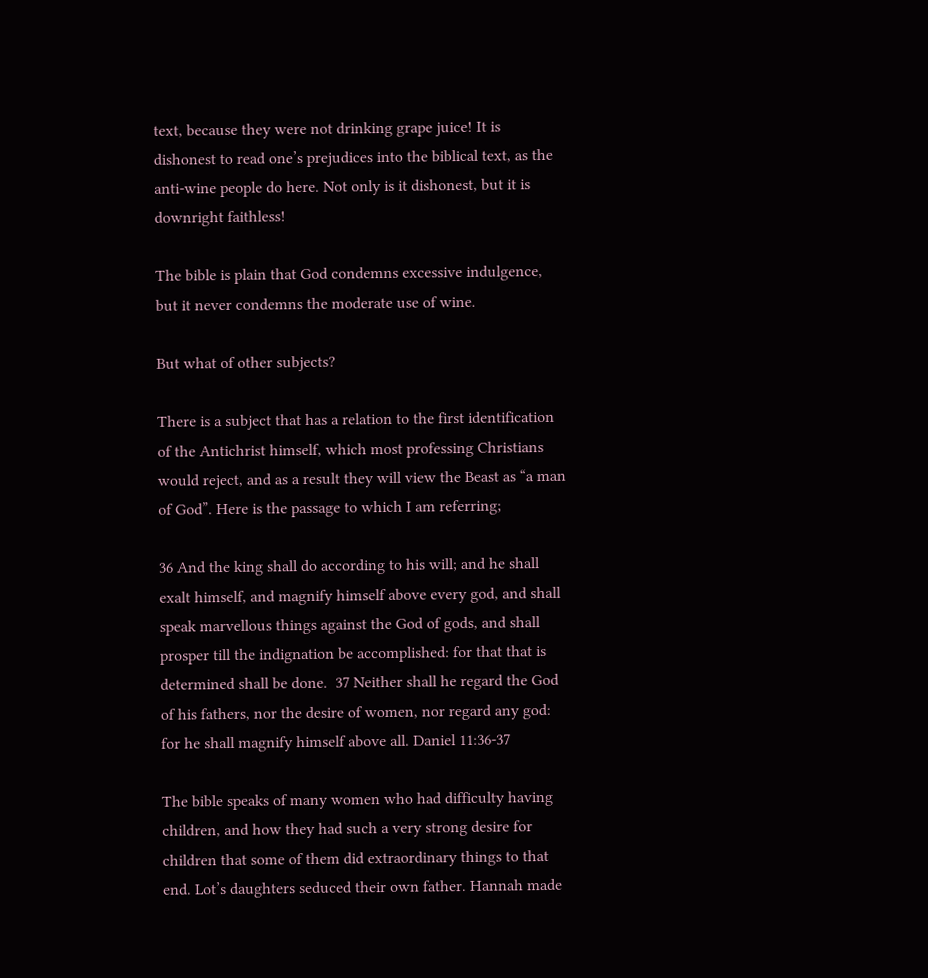text, because they were not drinking grape juice! It is dishonest to read one’s prejudices into the biblical text, as the anti-wine people do here. Not only is it dishonest, but it is downright faithless!

The bible is plain that God condemns excessive indulgence, but it never condemns the moderate use of wine.

But what of other subjects?

There is a subject that has a relation to the first identification of the Antichrist himself, which most professing Christians would reject, and as a result they will view the Beast as “a man of God”. Here is the passage to which I am referring;

36 And the king shall do according to his will; and he shall exalt himself, and magnify himself above every god, and shall speak marvellous things against the God of gods, and shall prosper till the indignation be accomplished: for that that is determined shall be done.  37 Neither shall he regard the God of his fathers, nor the desire of women, nor regard any god: for he shall magnify himself above all. Daniel 11:36-37

The bible speaks of many women who had difficulty having children, and how they had such a very strong desire for children that some of them did extraordinary things to that end. Lot’s daughters seduced their own father. Hannah made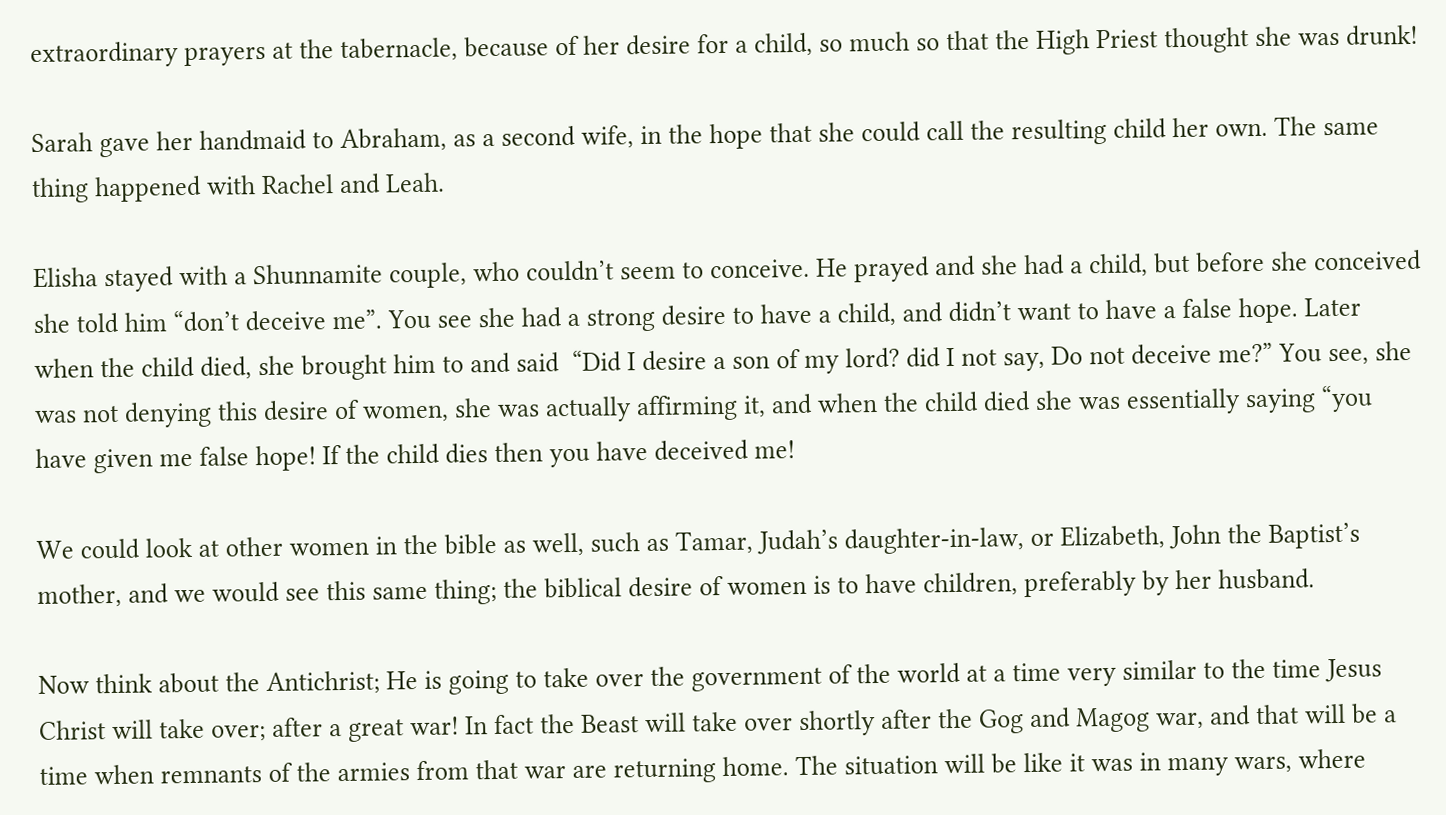extraordinary prayers at the tabernacle, because of her desire for a child, so much so that the High Priest thought she was drunk!

Sarah gave her handmaid to Abraham, as a second wife, in the hope that she could call the resulting child her own. The same thing happened with Rachel and Leah.

Elisha stayed with a Shunnamite couple, who couldn’t seem to conceive. He prayed and she had a child, but before she conceived she told him “don’t deceive me”. You see she had a strong desire to have a child, and didn’t want to have a false hope. Later when the child died, she brought him to and said  “Did I desire a son of my lord? did I not say, Do not deceive me?” You see, she was not denying this desire of women, she was actually affirming it, and when the child died she was essentially saying “you have given me false hope! If the child dies then you have deceived me!

We could look at other women in the bible as well, such as Tamar, Judah’s daughter-in-law, or Elizabeth, John the Baptist’s mother, and we would see this same thing; the biblical desire of women is to have children, preferably by her husband.

Now think about the Antichrist; He is going to take over the government of the world at a time very similar to the time Jesus Christ will take over; after a great war! In fact the Beast will take over shortly after the Gog and Magog war, and that will be a time when remnants of the armies from that war are returning home. The situation will be like it was in many wars, where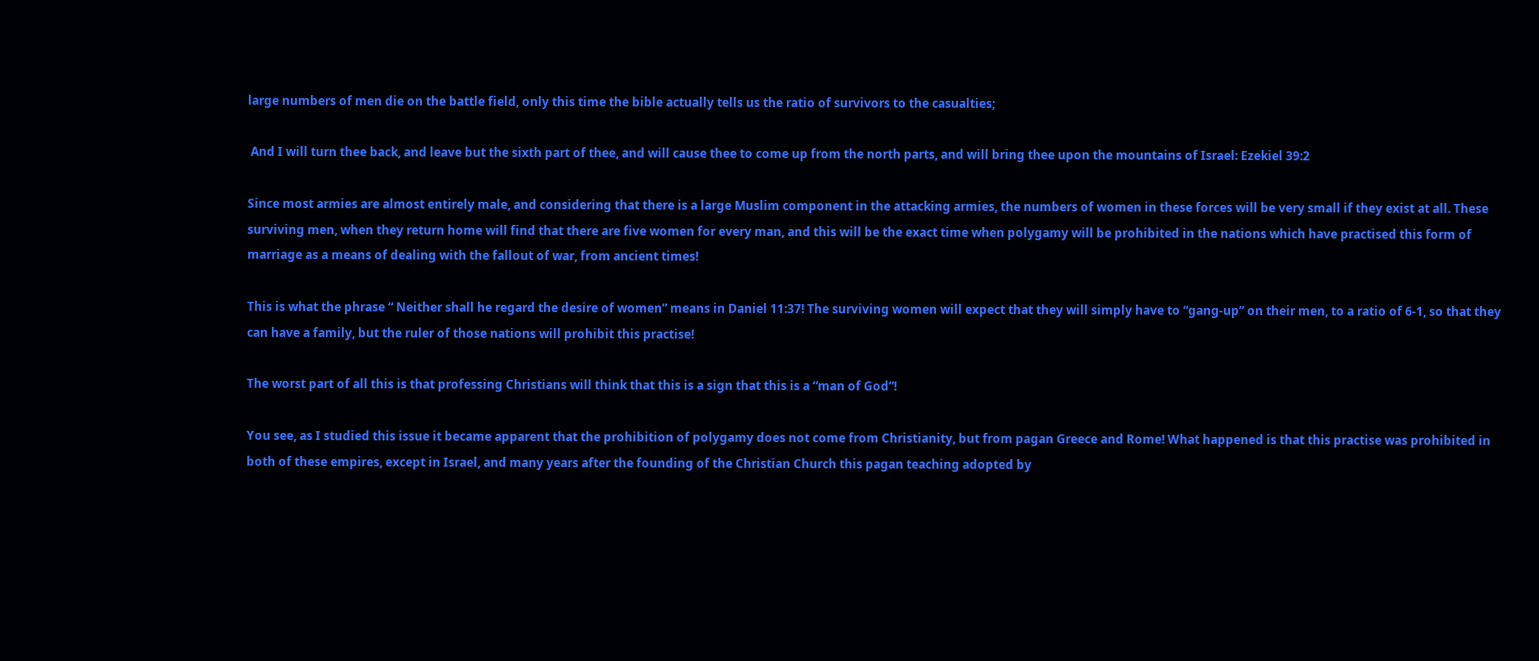large numbers of men die on the battle field, only this time the bible actually tells us the ratio of survivors to the casualties;

 And I will turn thee back, and leave but the sixth part of thee, and will cause thee to come up from the north parts, and will bring thee upon the mountains of Israel: Ezekiel 39:2

Since most armies are almost entirely male, and considering that there is a large Muslim component in the attacking armies, the numbers of women in these forces will be very small if they exist at all. These surviving men, when they return home will find that there are five women for every man, and this will be the exact time when polygamy will be prohibited in the nations which have practised this form of marriage as a means of dealing with the fallout of war, from ancient times!

This is what the phrase “ Neither shall he regard the desire of women” means in Daniel 11:37! The surviving women will expect that they will simply have to “gang-up” on their men, to a ratio of 6-1, so that they can have a family, but the ruler of those nations will prohibit this practise!

The worst part of all this is that professing Christians will think that this is a sign that this is a “man of God”!

You see, as I studied this issue it became apparent that the prohibition of polygamy does not come from Christianity, but from pagan Greece and Rome! What happened is that this practise was prohibited in both of these empires, except in Israel, and many years after the founding of the Christian Church this pagan teaching adopted by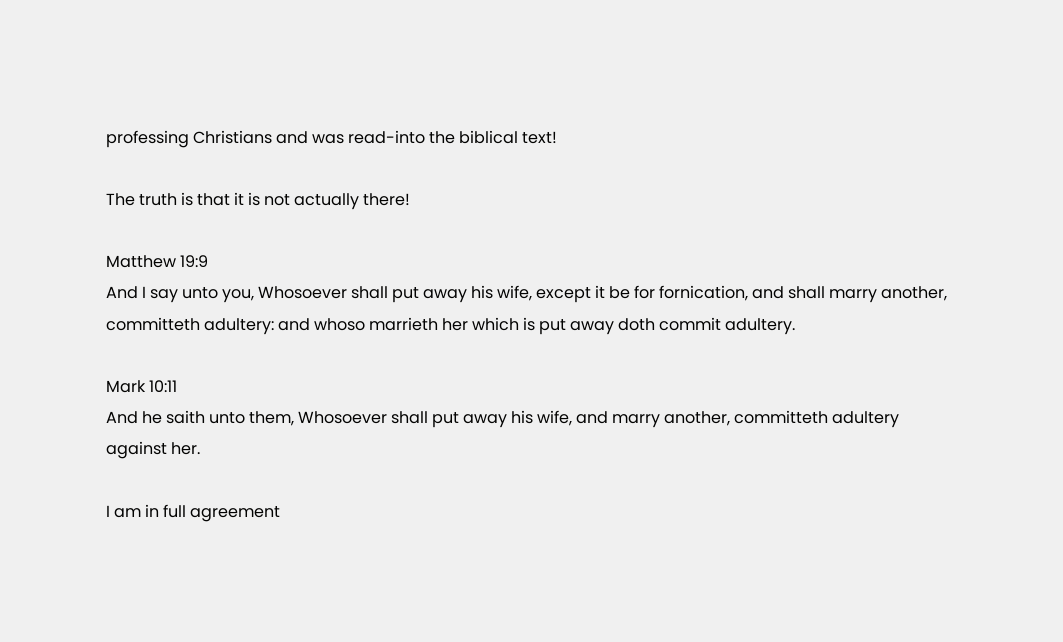professing Christians and was read-into the biblical text!

The truth is that it is not actually there!

Matthew 19:9
And I say unto you, Whosoever shall put away his wife, except it be for fornication, and shall marry another, committeth adultery: and whoso marrieth her which is put away doth commit adultery.

Mark 10:11
And he saith unto them, Whosoever shall put away his wife, and marry another, committeth adultery against her.

I am in full agreement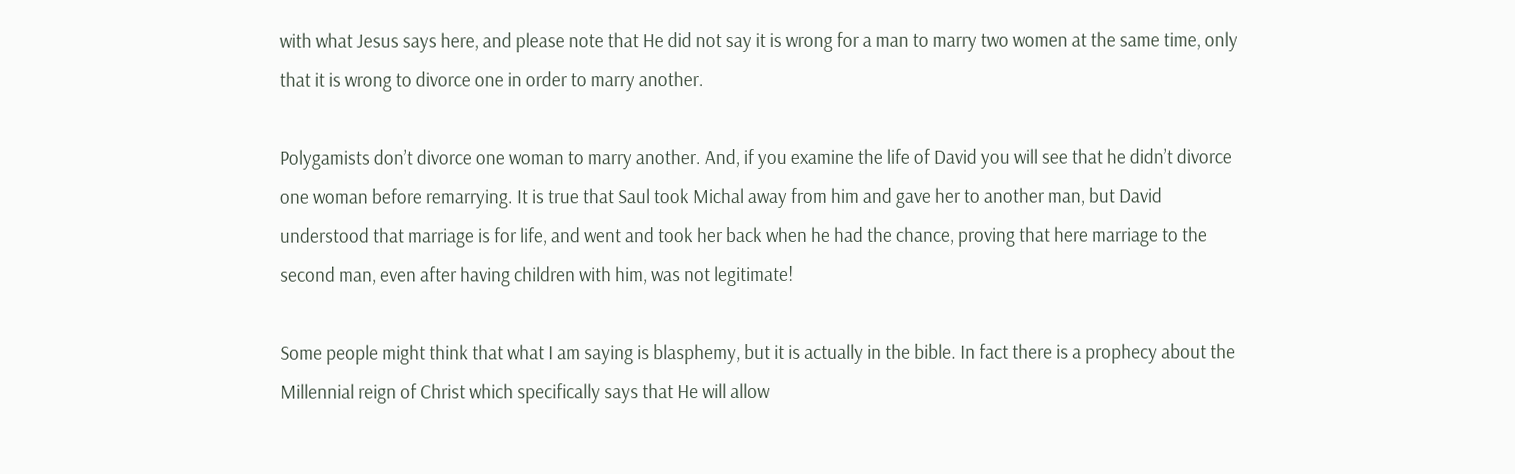with what Jesus says here, and please note that He did not say it is wrong for a man to marry two women at the same time, only that it is wrong to divorce one in order to marry another.

Polygamists don’t divorce one woman to marry another. And, if you examine the life of David you will see that he didn’t divorce one woman before remarrying. It is true that Saul took Michal away from him and gave her to another man, but David understood that marriage is for life, and went and took her back when he had the chance, proving that here marriage to the second man, even after having children with him, was not legitimate!

Some people might think that what I am saying is blasphemy, but it is actually in the bible. In fact there is a prophecy about the Millennial reign of Christ which specifically says that He will allow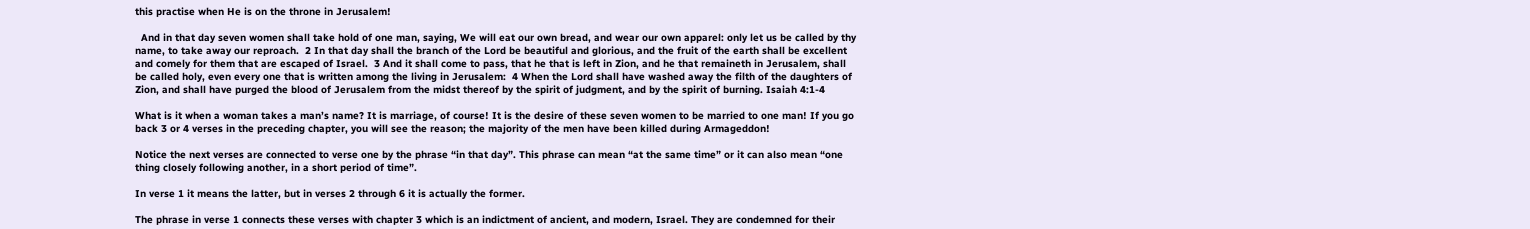this practise when He is on the throne in Jerusalem!

  And in that day seven women shall take hold of one man, saying, We will eat our own bread, and wear our own apparel: only let us be called by thy name, to take away our reproach.  2 In that day shall the branch of the Lord be beautiful and glorious, and the fruit of the earth shall be excellent and comely for them that are escaped of Israel.  3 And it shall come to pass, that he that is left in Zion, and he that remaineth in Jerusalem, shall be called holy, even every one that is written among the living in Jerusalem:  4 When the Lord shall have washed away the filth of the daughters of Zion, and shall have purged the blood of Jerusalem from the midst thereof by the spirit of judgment, and by the spirit of burning. Isaiah 4:1-4

What is it when a woman takes a man’s name? It is marriage, of course! It is the desire of these seven women to be married to one man! If you go back 3 or 4 verses in the preceding chapter, you will see the reason; the majority of the men have been killed during Armageddon!

Notice the next verses are connected to verse one by the phrase “in that day”. This phrase can mean “at the same time” or it can also mean “one thing closely following another, in a short period of time”.

In verse 1 it means the latter, but in verses 2 through 6 it is actually the former.

The phrase in verse 1 connects these verses with chapter 3 which is an indictment of ancient, and modern, Israel. They are condemned for their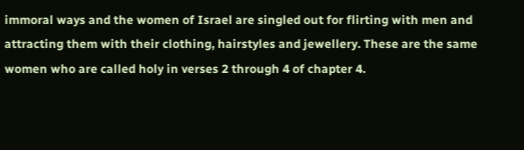immoral ways and the women of Israel are singled out for flirting with men and attracting them with their clothing, hairstyles and jewellery. These are the same women who are called holy in verses 2 through 4 of chapter 4.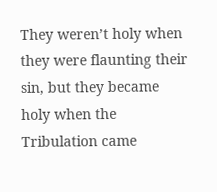They weren’t holy when they were flaunting their sin, but they became holy when the Tribulation came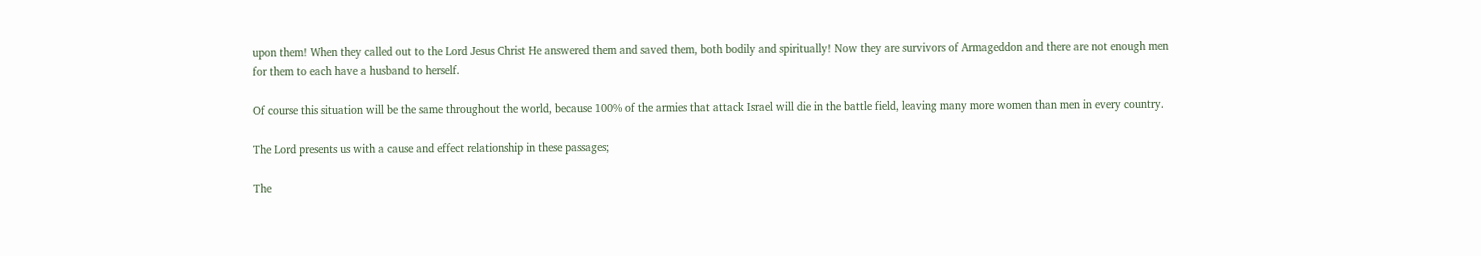upon them! When they called out to the Lord Jesus Christ He answered them and saved them, both bodily and spiritually! Now they are survivors of Armageddon and there are not enough men for them to each have a husband to herself.

Of course this situation will be the same throughout the world, because 100% of the armies that attack Israel will die in the battle field, leaving many more women than men in every country.

The Lord presents us with a cause and effect relationship in these passages;

The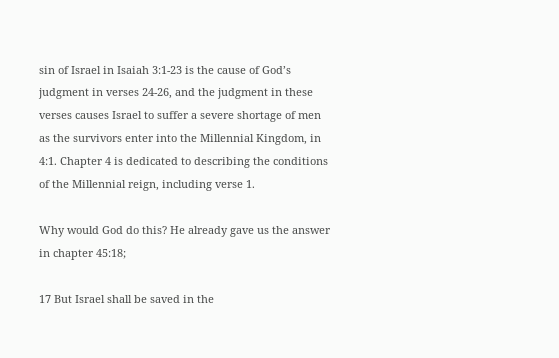sin of Israel in Isaiah 3:1-23 is the cause of God’s judgment in verses 24-26, and the judgment in these verses causes Israel to suffer a severe shortage of men as the survivors enter into the Millennial Kingdom, in 4:1. Chapter 4 is dedicated to describing the conditions of the Millennial reign, including verse 1.

Why would God do this? He already gave us the answer in chapter 45:18;

17 But Israel shall be saved in the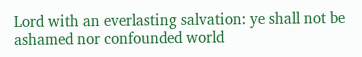Lord with an everlasting salvation: ye shall not be ashamed nor confounded world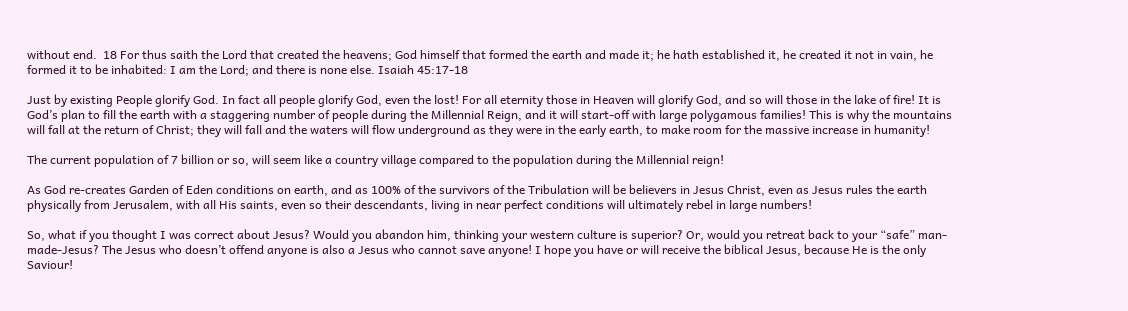without end.  18 For thus saith the Lord that created the heavens; God himself that formed the earth and made it; he hath established it, he created it not in vain, he formed it to be inhabited: I am the Lord; and there is none else. Isaiah 45:17-18

Just by existing People glorify God. In fact all people glorify God, even the lost! For all eternity those in Heaven will glorify God, and so will those in the lake of fire! It is God’s plan to fill the earth with a staggering number of people during the Millennial Reign, and it will start-off with large polygamous families! This is why the mountains will fall at the return of Christ; they will fall and the waters will flow underground as they were in the early earth, to make room for the massive increase in humanity!

The current population of 7 billion or so, will seem like a country village compared to the population during the Millennial reign!

As God re-creates Garden of Eden conditions on earth, and as 100% of the survivors of the Tribulation will be believers in Jesus Christ, even as Jesus rules the earth physically from Jerusalem, with all His saints, even so their descendants, living in near perfect conditions will ultimately rebel in large numbers!

So, what if you thought I was correct about Jesus? Would you abandon him, thinking your western culture is superior? Or, would you retreat back to your “safe” man-made-Jesus? The Jesus who doesn’t offend anyone is also a Jesus who cannot save anyone! I hope you have or will receive the biblical Jesus, because He is the only Saviour!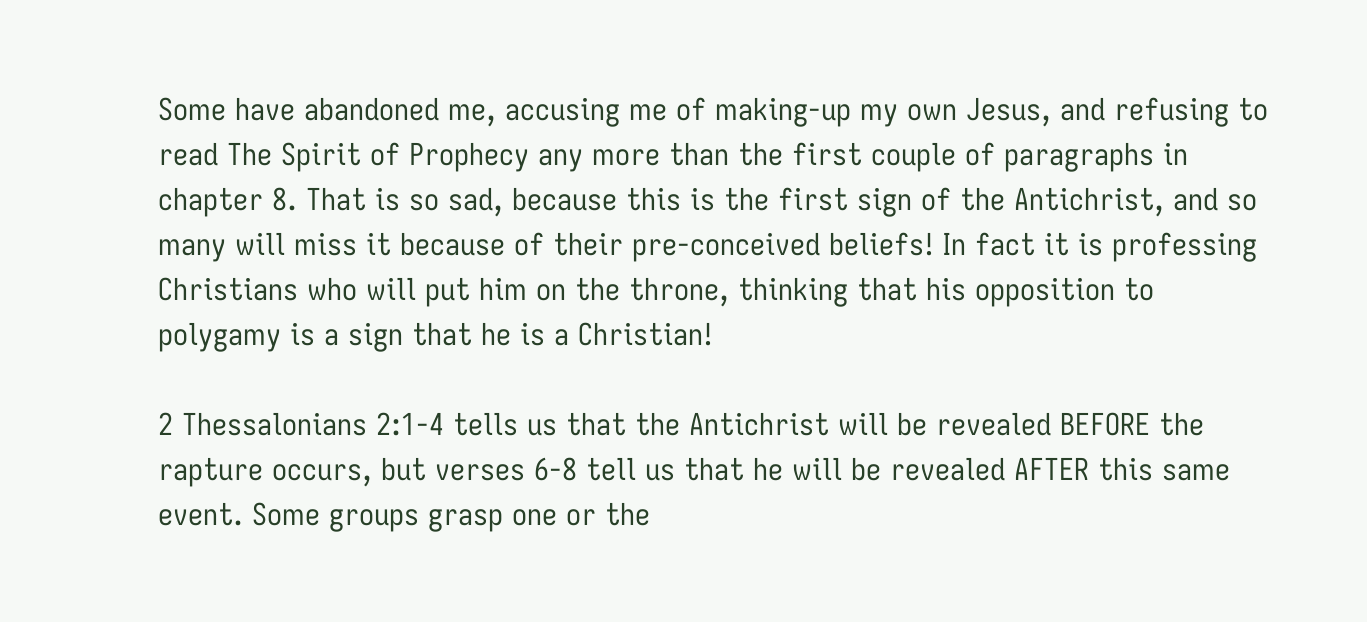Some have abandoned me, accusing me of making-up my own Jesus, and refusing to read The Spirit of Prophecy any more than the first couple of paragraphs in chapter 8. That is so sad, because this is the first sign of the Antichrist, and so many will miss it because of their pre-conceived beliefs! In fact it is professing Christians who will put him on the throne, thinking that his opposition to polygamy is a sign that he is a Christian!

2 Thessalonians 2:1-4 tells us that the Antichrist will be revealed BEFORE the rapture occurs, but verses 6-8 tell us that he will be revealed AFTER this same event. Some groups grasp one or the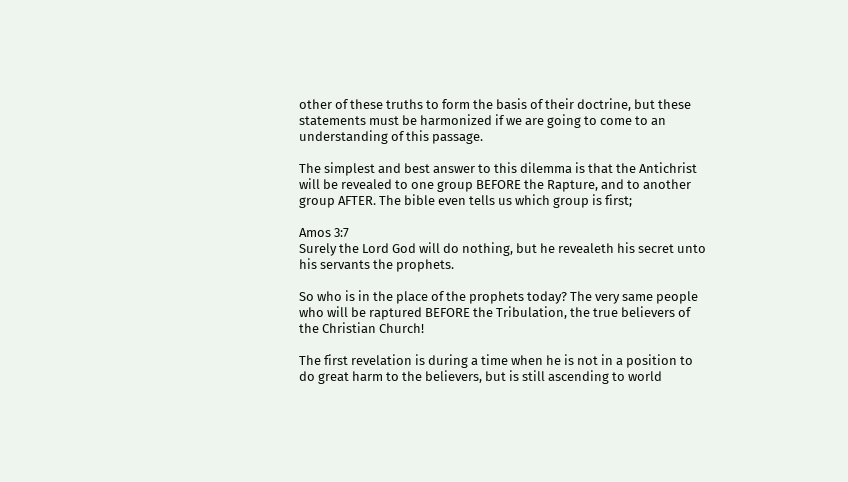other of these truths to form the basis of their doctrine, but these statements must be harmonized if we are going to come to an understanding of this passage.

The simplest and best answer to this dilemma is that the Antichrist will be revealed to one group BEFORE the Rapture, and to another group AFTER. The bible even tells us which group is first;

Amos 3:7
Surely the Lord God will do nothing, but he revealeth his secret unto his servants the prophets.

So who is in the place of the prophets today? The very same people who will be raptured BEFORE the Tribulation, the true believers of the Christian Church!

The first revelation is during a time when he is not in a position to do great harm to the believers, but is still ascending to world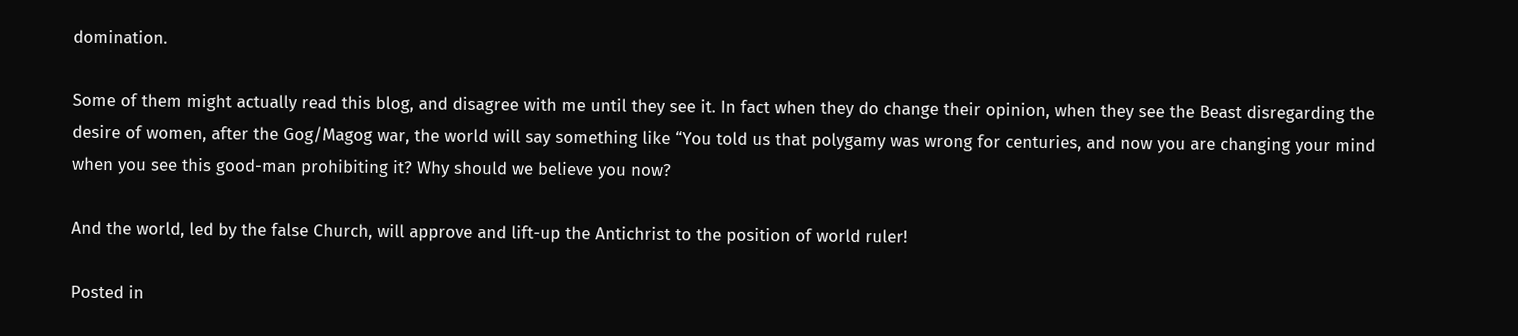domination.

Some of them might actually read this blog, and disagree with me until they see it. In fact when they do change their opinion, when they see the Beast disregarding the desire of women, after the Gog/Magog war, the world will say something like “You told us that polygamy was wrong for centuries, and now you are changing your mind when you see this good-man prohibiting it? Why should we believe you now?

And the world, led by the false Church, will approve and lift-up the Antichrist to the position of world ruler!

Posted in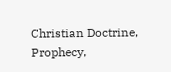Christian Doctrine, Prophecy,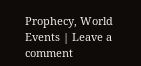Prophecy, World Events | Leave a comment